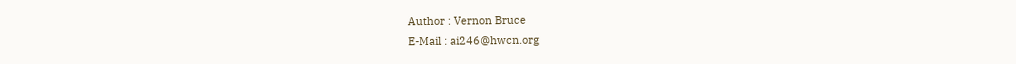Author : Vernon Bruce
E-Mail : ai246@hwcn.org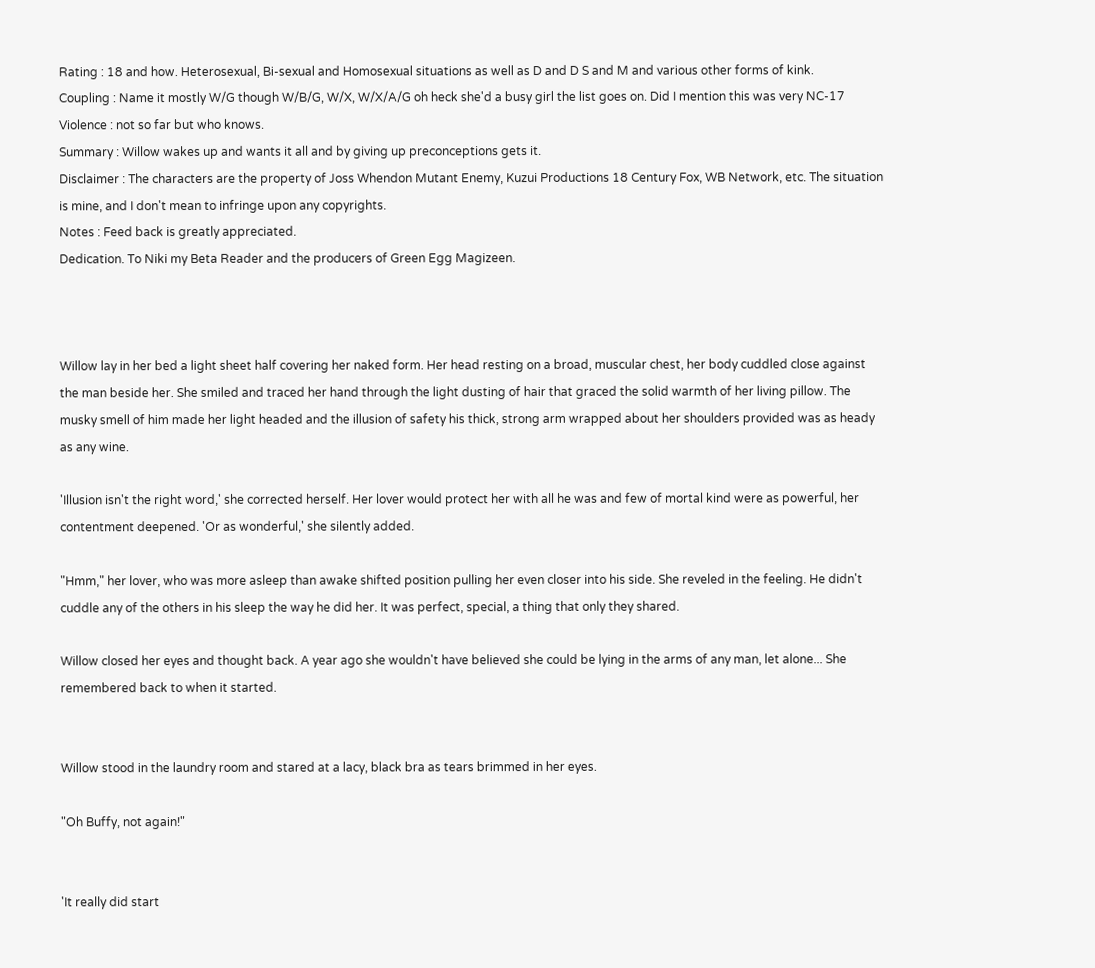Rating : 18 and how. Heterosexual, Bi-sexual and Homosexual situations as well as D and D S and M and various other forms of kink.
Coupling : Name it mostly W/G though W/B/G, W/X, W/X/A/G oh heck she'd a busy girl the list goes on. Did I mention this was very NC-17
Violence : not so far but who knows.
Summary : Willow wakes up and wants it all and by giving up preconceptions gets it.
Disclaimer : The characters are the property of Joss Whendon Mutant Enemy, Kuzui Productions 18 Century Fox, WB Network, etc. The situation is mine, and I don't mean to infringe upon any copyrights.
Notes : Feed back is greatly appreciated.
Dedication. To Niki my Beta Reader and the producers of Green Egg Magizeen.



Willow lay in her bed a light sheet half covering her naked form. Her head resting on a broad, muscular chest, her body cuddled close against the man beside her. She smiled and traced her hand through the light dusting of hair that graced the solid warmth of her living pillow. The musky smell of him made her light headed and the illusion of safety his thick, strong arm wrapped about her shoulders provided was as heady as any wine.

'Illusion isn't the right word,' she corrected herself. Her lover would protect her with all he was and few of mortal kind were as powerful, her contentment deepened. 'Or as wonderful,' she silently added.

"Hmm," her lover, who was more asleep than awake shifted position pulling her even closer into his side. She reveled in the feeling. He didn't cuddle any of the others in his sleep the way he did her. It was perfect, special, a thing that only they shared.

Willow closed her eyes and thought back. A year ago she wouldn't have believed she could be lying in the arms of any man, let alone... She remembered back to when it started.


Willow stood in the laundry room and stared at a lacy, black bra as tears brimmed in her eyes.

"Oh Buffy, not again!"


'It really did start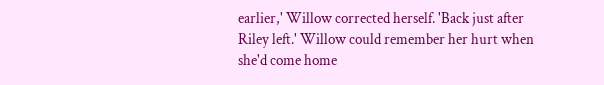earlier,' Willow corrected herself. 'Back just after Riley left.' Willow could remember her hurt when she'd come home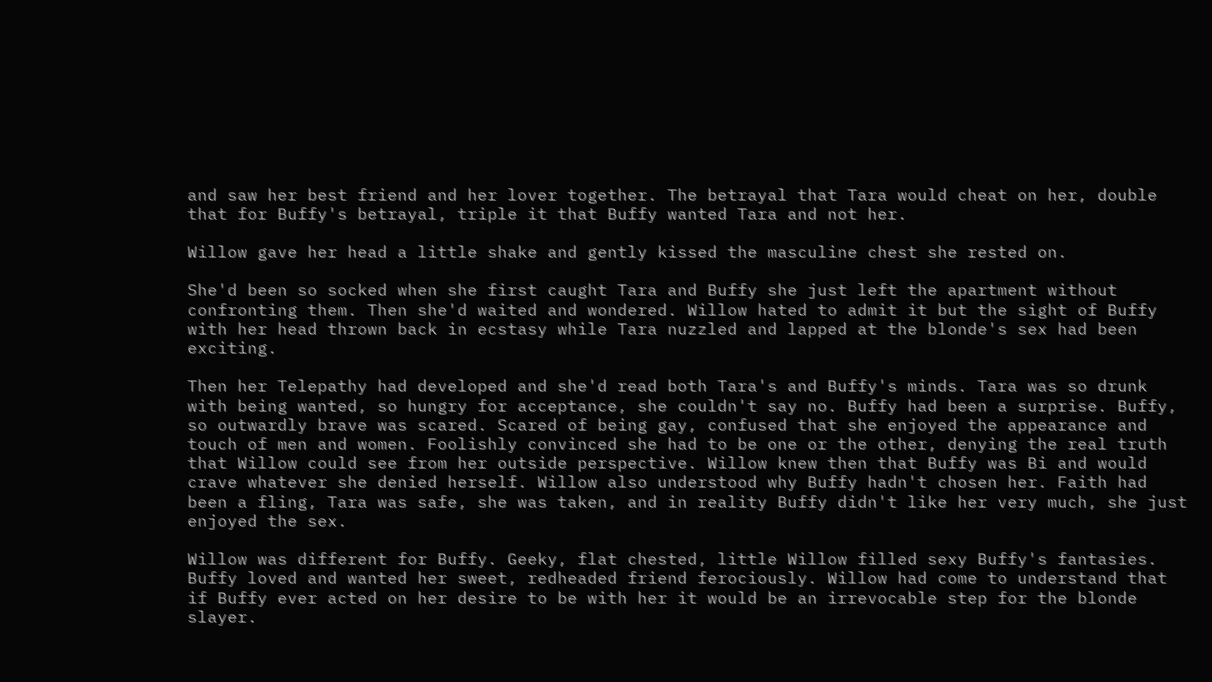and saw her best friend and her lover together. The betrayal that Tara would cheat on her, double that for Buffy's betrayal, triple it that Buffy wanted Tara and not her.

Willow gave her head a little shake and gently kissed the masculine chest she rested on.

She'd been so socked when she first caught Tara and Buffy she just left the apartment without confronting them. Then she'd waited and wondered. Willow hated to admit it but the sight of Buffy with her head thrown back in ecstasy while Tara nuzzled and lapped at the blonde's sex had been exciting.

Then her Telepathy had developed and she'd read both Tara's and Buffy's minds. Tara was so drunk with being wanted, so hungry for acceptance, she couldn't say no. Buffy had been a surprise. Buffy, so outwardly brave was scared. Scared of being gay, confused that she enjoyed the appearance and touch of men and women. Foolishly convinced she had to be one or the other, denying the real truth that Willow could see from her outside perspective. Willow knew then that Buffy was Bi and would crave whatever she denied herself. Willow also understood why Buffy hadn't chosen her. Faith had been a fling, Tara was safe, she was taken, and in reality Buffy didn't like her very much, she just enjoyed the sex.

Willow was different for Buffy. Geeky, flat chested, little Willow filled sexy Buffy's fantasies. Buffy loved and wanted her sweet, redheaded friend ferociously. Willow had come to understand that if Buffy ever acted on her desire to be with her it would be an irrevocable step for the blonde slayer.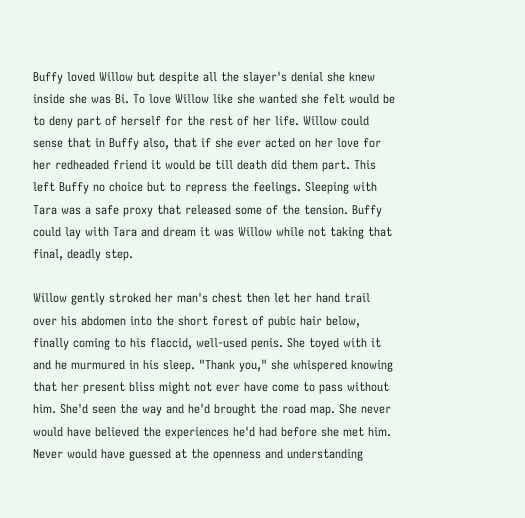Buffy loved Willow but despite all the slayer's denial she knew inside she was Bi. To love Willow like she wanted she felt would be to deny part of herself for the rest of her life. Willow could sense that in Buffy also, that if she ever acted on her love for her redheaded friend it would be till death did them part. This left Buffy no choice but to repress the feelings. Sleeping with Tara was a safe proxy that released some of the tension. Buffy could lay with Tara and dream it was Willow while not taking that final, deadly step.

Willow gently stroked her man's chest then let her hand trail over his abdomen into the short forest of pubic hair below, finally coming to his flaccid, well-used penis. She toyed with it and he murmured in his sleep. "Thank you," she whispered knowing that her present bliss might not ever have come to pass without him. She'd seen the way and he'd brought the road map. She never would have believed the experiences he'd had before she met him. Never would have guessed at the openness and understanding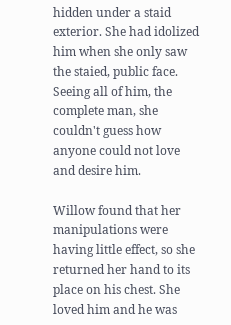hidden under a staid exterior. She had idolized him when she only saw the staied, public face. Seeing all of him, the complete man, she couldn't guess how anyone could not love and desire him.

Willow found that her manipulations were having little effect, so she returned her hand to its place on his chest. She loved him and he was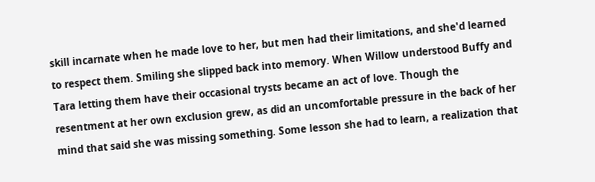skill incarnate when he made love to her, but men had their limitations, and she'd learned to respect them. Smiling she slipped back into memory. When Willow understood Buffy and Tara letting them have their occasional trysts became an act of love. Though the resentment at her own exclusion grew, as did an uncomfortable pressure in the back of her mind that said she was missing something. Some lesson she had to learn, a realization that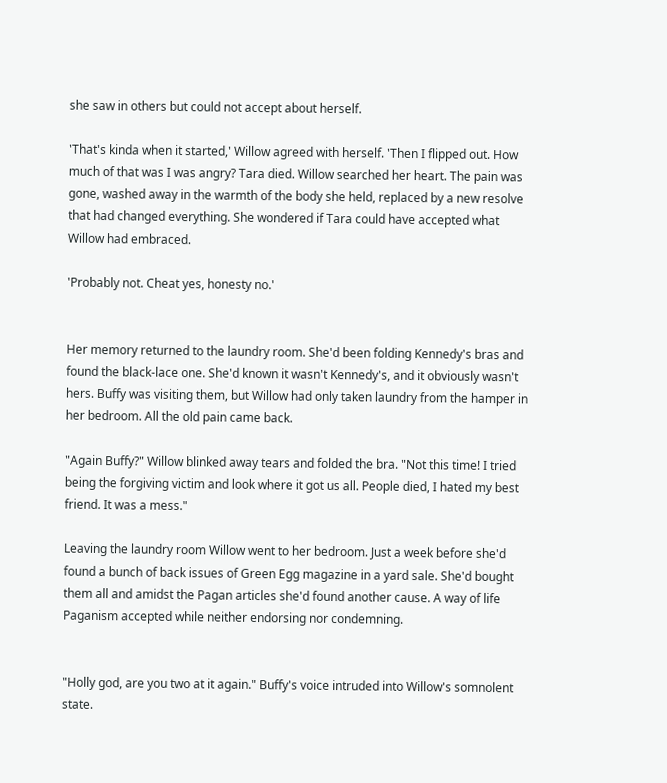she saw in others but could not accept about herself.

'That's kinda when it started,' Willow agreed with herself. 'Then I flipped out. How much of that was I was angry? Tara died. Willow searched her heart. The pain was gone, washed away in the warmth of the body she held, replaced by a new resolve that had changed everything. She wondered if Tara could have accepted what Willow had embraced.

'Probably not. Cheat yes, honesty no.'


Her memory returned to the laundry room. She'd been folding Kennedy's bras and found the black-lace one. She'd known it wasn't Kennedy's, and it obviously wasn't hers. Buffy was visiting them, but Willow had only taken laundry from the hamper in her bedroom. All the old pain came back.

"Again Buffy?" Willow blinked away tears and folded the bra. "Not this time! I tried being the forgiving victim and look where it got us all. People died, I hated my best friend. It was a mess."

Leaving the laundry room Willow went to her bedroom. Just a week before she'd found a bunch of back issues of Green Egg magazine in a yard sale. She'd bought them all and amidst the Pagan articles she'd found another cause. A way of life Paganism accepted while neither endorsing nor condemning.


"Holly god, are you two at it again." Buffy's voice intruded into Willow's somnolent state.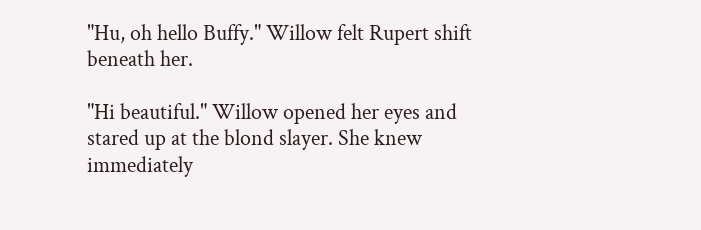"Hu, oh hello Buffy." Willow felt Rupert shift beneath her.

"Hi beautiful." Willow opened her eyes and stared up at the blond slayer. She knew immediately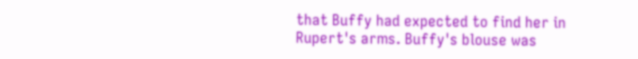that Buffy had expected to find her in Rupert's arms. Buffy's blouse was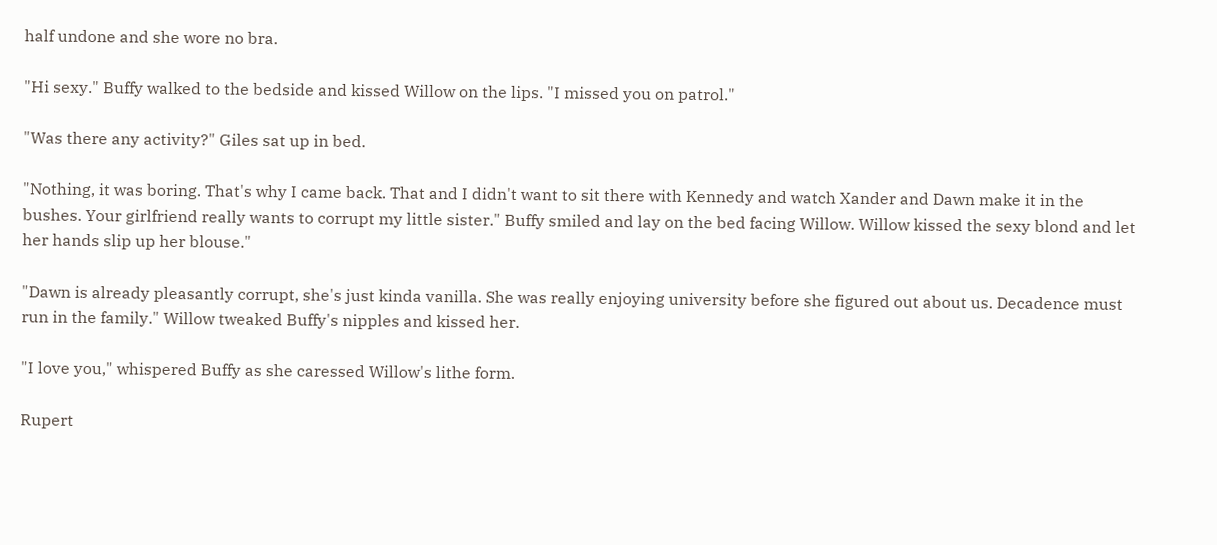half undone and she wore no bra.

"Hi sexy." Buffy walked to the bedside and kissed Willow on the lips. "I missed you on patrol."

"Was there any activity?" Giles sat up in bed.

"Nothing, it was boring. That's why I came back. That and I didn't want to sit there with Kennedy and watch Xander and Dawn make it in the bushes. Your girlfriend really wants to corrupt my little sister." Buffy smiled and lay on the bed facing Willow. Willow kissed the sexy blond and let her hands slip up her blouse."

"Dawn is already pleasantly corrupt, she's just kinda vanilla. She was really enjoying university before she figured out about us. Decadence must run in the family." Willow tweaked Buffy's nipples and kissed her.

"I love you," whispered Buffy as she caressed Willow's lithe form.

Rupert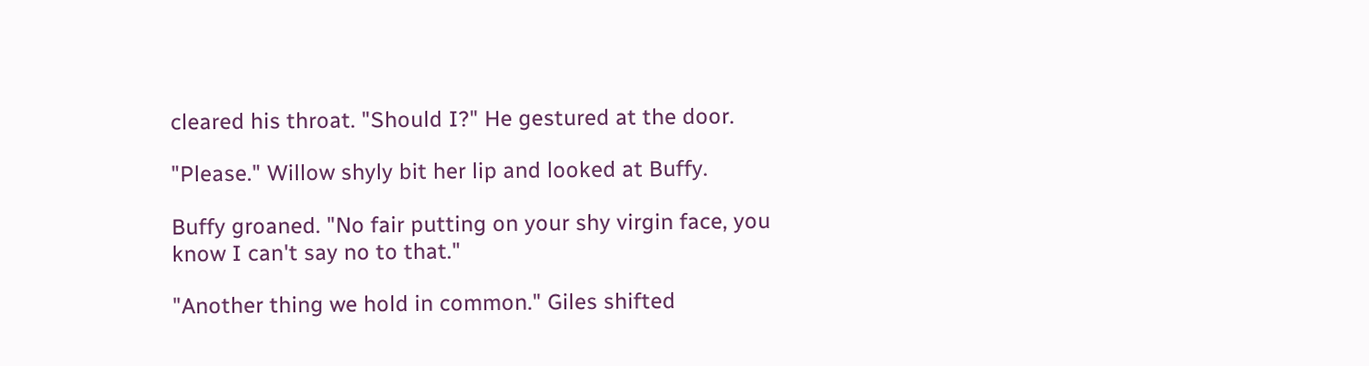cleared his throat. "Should I?" He gestured at the door.

"Please." Willow shyly bit her lip and looked at Buffy.

Buffy groaned. "No fair putting on your shy virgin face, you know I can't say no to that."

"Another thing we hold in common." Giles shifted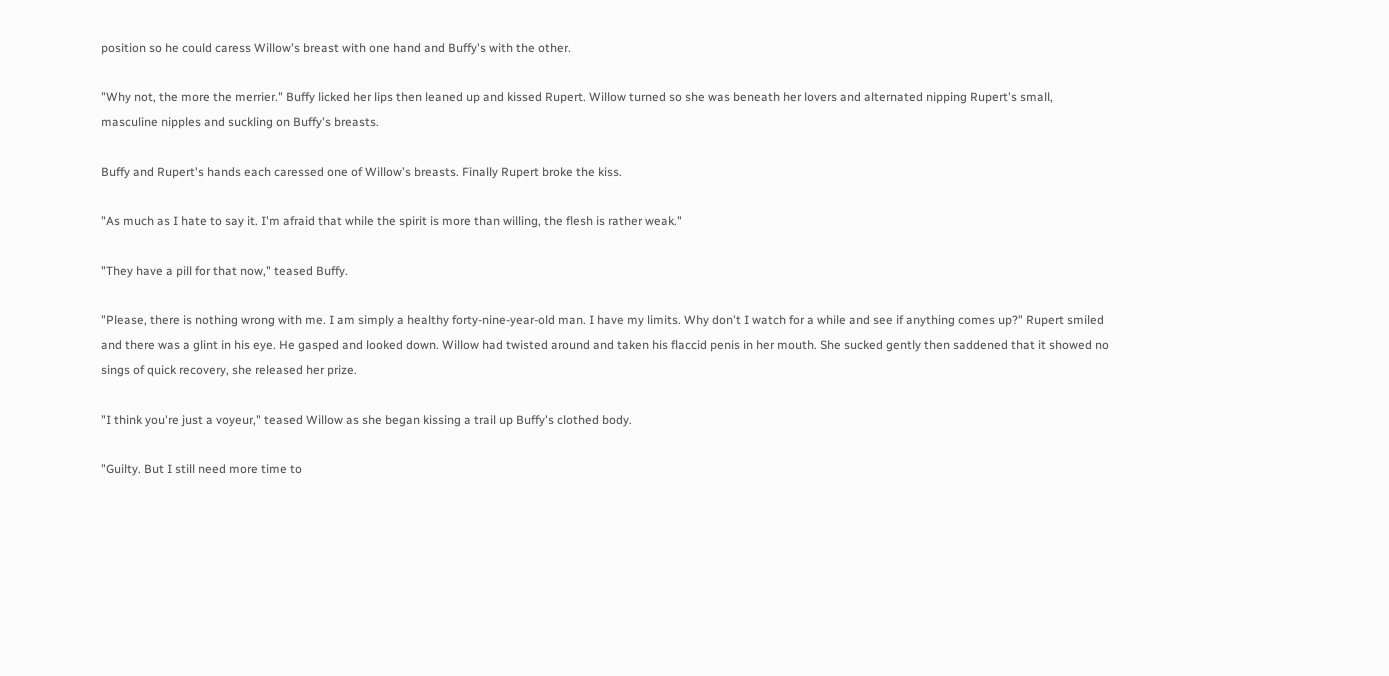position so he could caress Willow's breast with one hand and Buffy's with the other.

"Why not, the more the merrier." Buffy licked her lips then leaned up and kissed Rupert. Willow turned so she was beneath her lovers and alternated nipping Rupert's small, masculine nipples and suckling on Buffy's breasts.

Buffy and Rupert's hands each caressed one of Willow's breasts. Finally Rupert broke the kiss.

"As much as I hate to say it. I'm afraid that while the spirit is more than willing, the flesh is rather weak."

"They have a pill for that now," teased Buffy.

"Please, there is nothing wrong with me. I am simply a healthy forty-nine-year-old man. I have my limits. Why don't I watch for a while and see if anything comes up?" Rupert smiled and there was a glint in his eye. He gasped and looked down. Willow had twisted around and taken his flaccid penis in her mouth. She sucked gently then saddened that it showed no sings of quick recovery, she released her prize.

"I think you're just a voyeur," teased Willow as she began kissing a trail up Buffy's clothed body.

"Guilty. But I still need more time to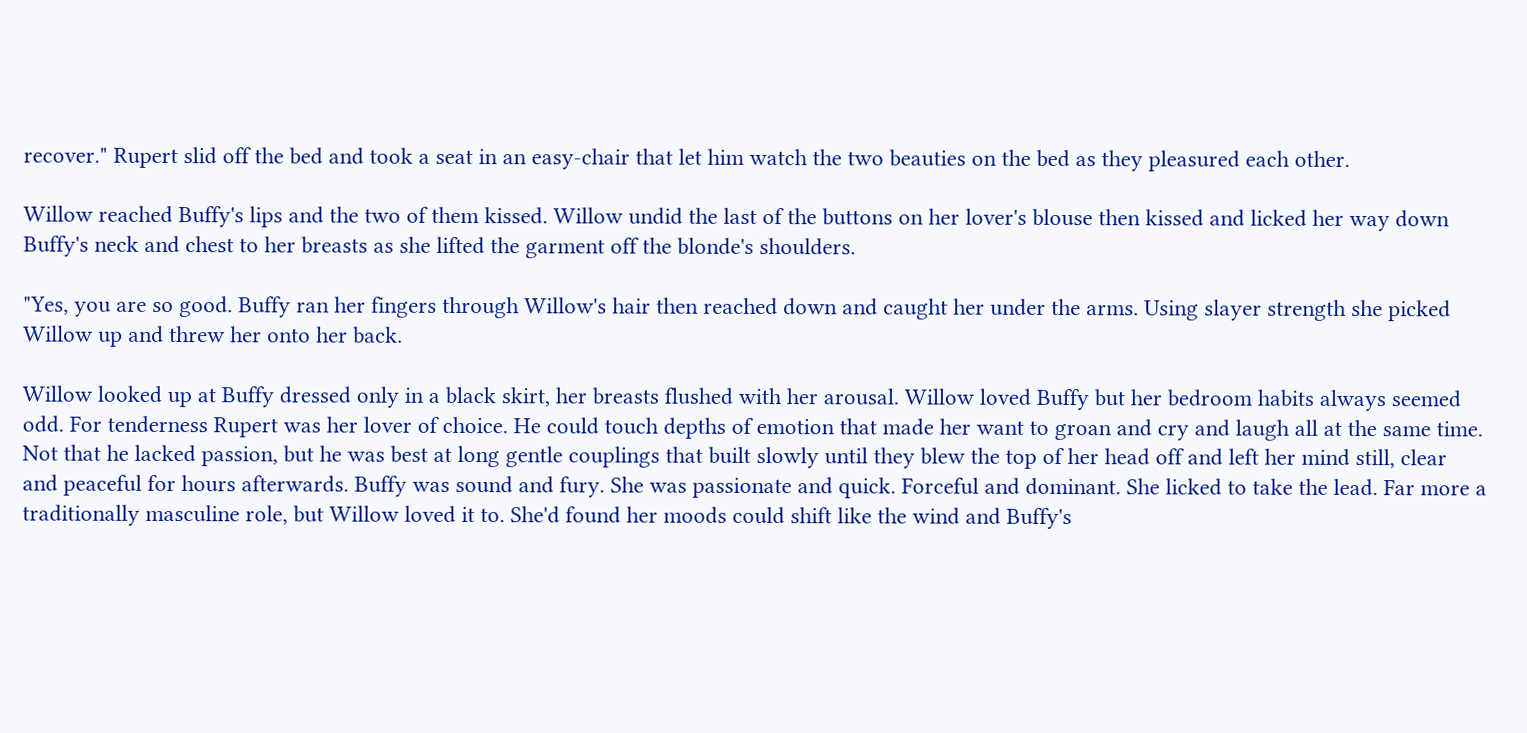recover." Rupert slid off the bed and took a seat in an easy-chair that let him watch the two beauties on the bed as they pleasured each other.

Willow reached Buffy's lips and the two of them kissed. Willow undid the last of the buttons on her lover's blouse then kissed and licked her way down Buffy's neck and chest to her breasts as she lifted the garment off the blonde's shoulders.

"Yes, you are so good. Buffy ran her fingers through Willow's hair then reached down and caught her under the arms. Using slayer strength she picked Willow up and threw her onto her back.

Willow looked up at Buffy dressed only in a black skirt, her breasts flushed with her arousal. Willow loved Buffy but her bedroom habits always seemed odd. For tenderness Rupert was her lover of choice. He could touch depths of emotion that made her want to groan and cry and laugh all at the same time. Not that he lacked passion, but he was best at long gentle couplings that built slowly until they blew the top of her head off and left her mind still, clear and peaceful for hours afterwards. Buffy was sound and fury. She was passionate and quick. Forceful and dominant. She licked to take the lead. Far more a traditionally masculine role, but Willow loved it to. She'd found her moods could shift like the wind and Buffy's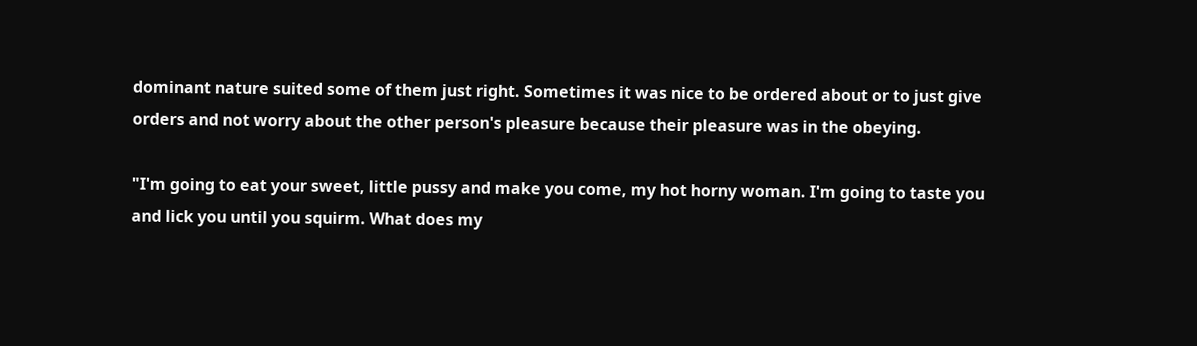dominant nature suited some of them just right. Sometimes it was nice to be ordered about or to just give orders and not worry about the other person's pleasure because their pleasure was in the obeying.

"I'm going to eat your sweet, little pussy and make you come, my hot horny woman. I'm going to taste you and lick you until you squirm. What does my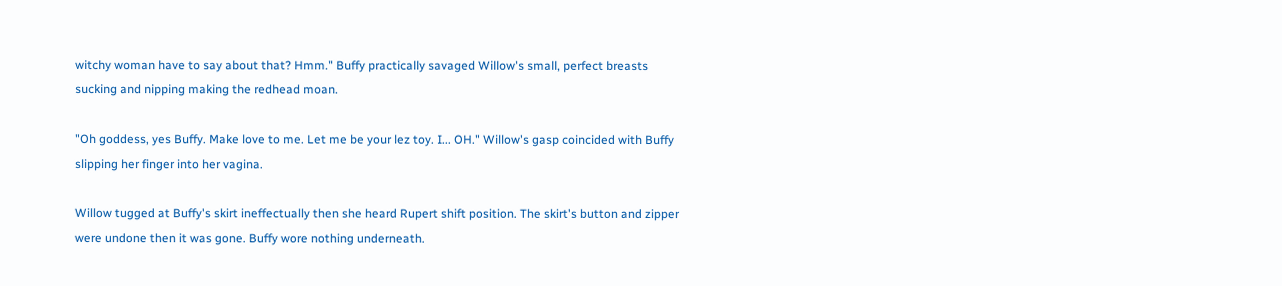witchy woman have to say about that? Hmm." Buffy practically savaged Willow's small, perfect breasts sucking and nipping making the redhead moan.

"Oh goddess, yes Buffy. Make love to me. Let me be your lez toy. I... OH." Willow's gasp coincided with Buffy slipping her finger into her vagina.

Willow tugged at Buffy's skirt ineffectually then she heard Rupert shift position. The skirt's button and zipper were undone then it was gone. Buffy wore nothing underneath.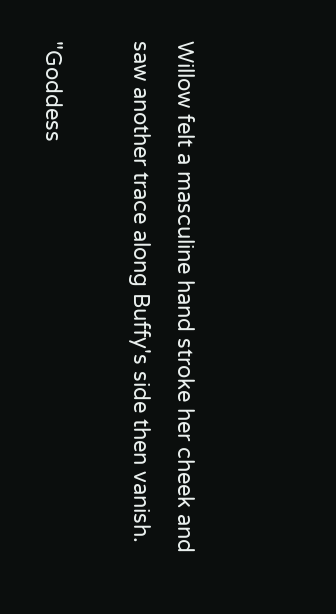Willow felt a masculine hand stroke her cheek and saw another trace along Buffy's side then vanish.

"Goddess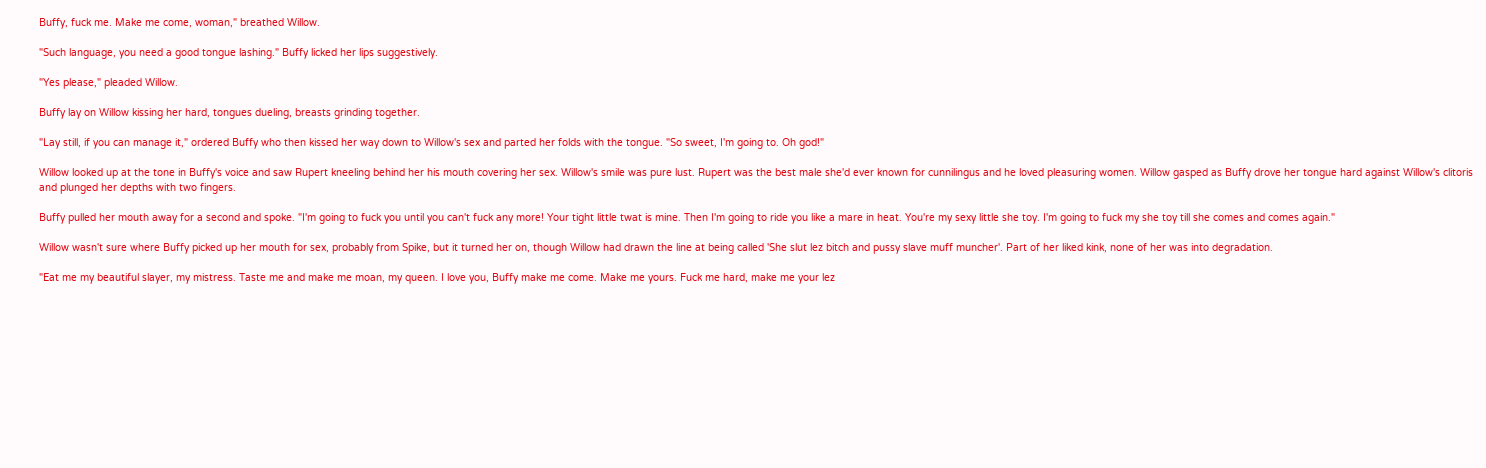Buffy, fuck me. Make me come, woman," breathed Willow.

"Such language, you need a good tongue lashing." Buffy licked her lips suggestively.

"Yes please," pleaded Willow.

Buffy lay on Willow kissing her hard, tongues dueling, breasts grinding together.

"Lay still, if you can manage it," ordered Buffy who then kissed her way down to Willow's sex and parted her folds with the tongue. "So sweet, I'm going to. Oh god!"

Willow looked up at the tone in Buffy's voice and saw Rupert kneeling behind her his mouth covering her sex. Willow's smile was pure lust. Rupert was the best male she'd ever known for cunnilingus and he loved pleasuring women. Willow gasped as Buffy drove her tongue hard against Willow's clitoris and plunged her depths with two fingers.

Buffy pulled her mouth away for a second and spoke. "I'm going to fuck you until you can't fuck any more! Your tight little twat is mine. Then I'm going to ride you like a mare in heat. You're my sexy little she toy. I'm going to fuck my she toy till she comes and comes again."

Willow wasn't sure where Buffy picked up her mouth for sex, probably from Spike, but it turned her on, though Willow had drawn the line at being called 'She slut lez bitch and pussy slave muff muncher'. Part of her liked kink, none of her was into degradation.

"Eat me my beautiful slayer, my mistress. Taste me and make me moan, my queen. I love you, Buffy make me come. Make me yours. Fuck me hard, make me your lez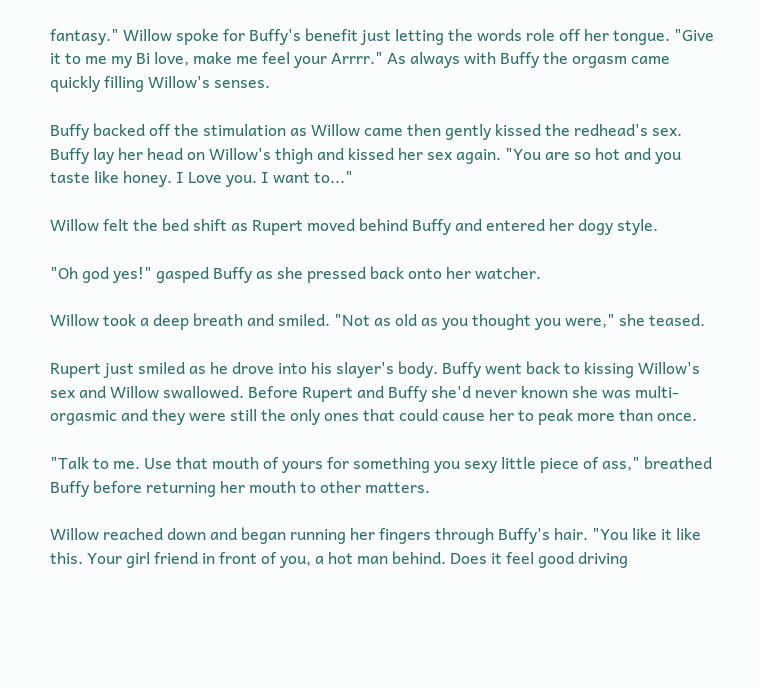fantasy." Willow spoke for Buffy's benefit just letting the words role off her tongue. "Give it to me my Bi love, make me feel your Arrrr." As always with Buffy the orgasm came quickly filling Willow's senses.

Buffy backed off the stimulation as Willow came then gently kissed the redhead's sex. Buffy lay her head on Willow's thigh and kissed her sex again. "You are so hot and you taste like honey. I Love you. I want to..."

Willow felt the bed shift as Rupert moved behind Buffy and entered her dogy style.

"Oh god yes!" gasped Buffy as she pressed back onto her watcher.

Willow took a deep breath and smiled. "Not as old as you thought you were," she teased.

Rupert just smiled as he drove into his slayer's body. Buffy went back to kissing Willow's sex and Willow swallowed. Before Rupert and Buffy she'd never known she was multi-orgasmic and they were still the only ones that could cause her to peak more than once.

"Talk to me. Use that mouth of yours for something you sexy little piece of ass," breathed Buffy before returning her mouth to other matters.

Willow reached down and began running her fingers through Buffy's hair. "You like it like this. Your girl friend in front of you, a hot man behind. Does it feel good driving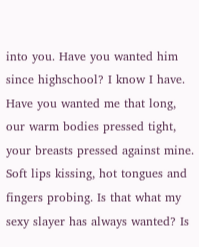into you. Have you wanted him since highschool? I know I have. Have you wanted me that long, our warm bodies pressed tight, your breasts pressed against mine. Soft lips kissing, hot tongues and fingers probing. Is that what my sexy slayer has always wanted? Is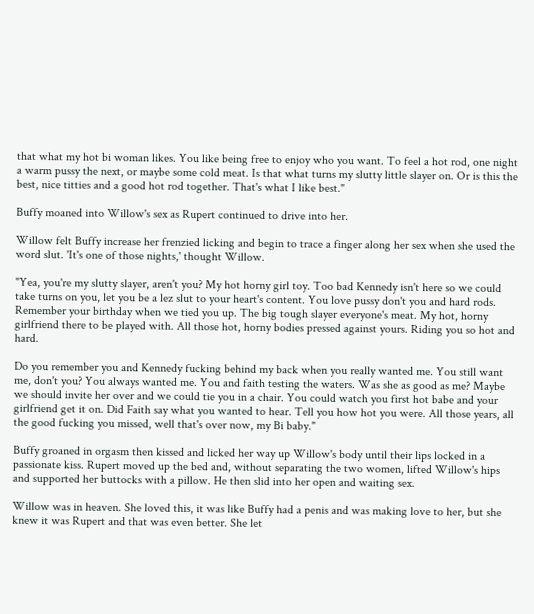that what my hot bi woman likes. You like being free to enjoy who you want. To feel a hot rod, one night a warm pussy the next, or maybe some cold meat. Is that what turns my slutty little slayer on. Or is this the best, nice titties and a good hot rod together. That's what I like best."

Buffy moaned into Willow's sex as Rupert continued to drive into her.

Willow felt Buffy increase her frenzied licking and begin to trace a finger along her sex when she used the word slut. 'It's one of those nights,' thought Willow.

"Yea, you're my slutty slayer, aren't you? My hot horny girl toy. Too bad Kennedy isn't here so we could take turns on you, let you be a lez slut to your heart's content. You love pussy don't you and hard rods. Remember your birthday when we tied you up. The big tough slayer everyone's meat. My hot, horny girlfriend there to be played with. All those hot, horny bodies pressed against yours. Riding you so hot and hard.

Do you remember you and Kennedy fucking behind my back when you really wanted me. You still want me, don't you? You always wanted me. You and faith testing the waters. Was she as good as me? Maybe we should invite her over and we could tie you in a chair. You could watch you first hot babe and your girlfriend get it on. Did Faith say what you wanted to hear. Tell you how hot you were. All those years, all the good fucking you missed, well that's over now, my Bi baby."

Buffy groaned in orgasm then kissed and licked her way up Willow's body until their lips locked in a passionate kiss. Rupert moved up the bed and, without separating the two women, lifted Willow's hips and supported her buttocks with a pillow. He then slid into her open and waiting sex.

Willow was in heaven. She loved this, it was like Buffy had a penis and was making love to her, but she knew it was Rupert and that was even better. She let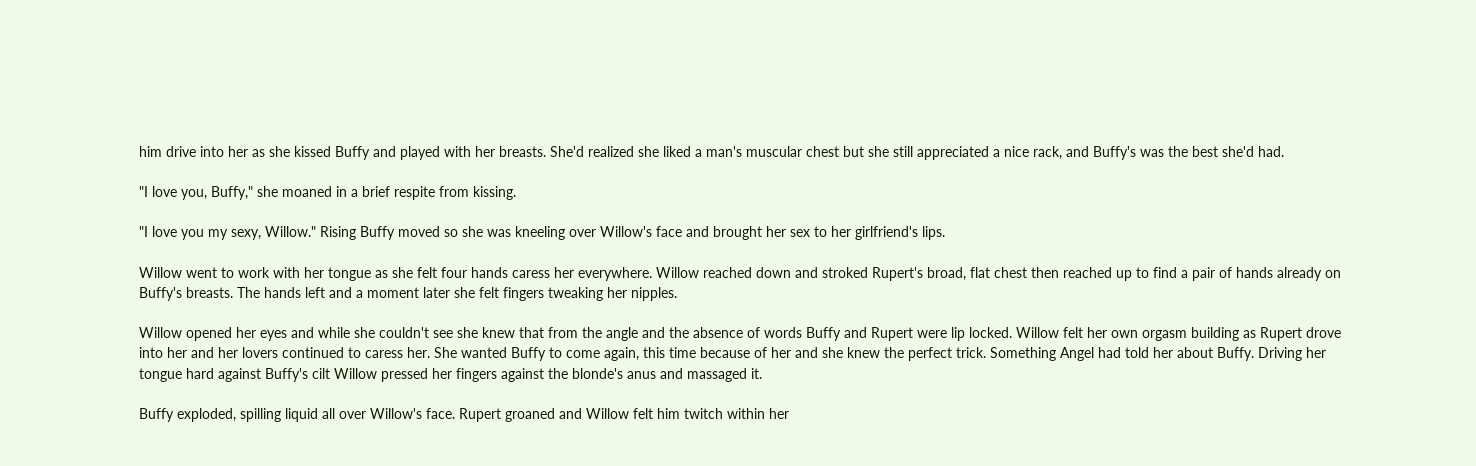him drive into her as she kissed Buffy and played with her breasts. She'd realized she liked a man's muscular chest but she still appreciated a nice rack, and Buffy's was the best she'd had.

"I love you, Buffy," she moaned in a brief respite from kissing.

"I love you my sexy, Willow." Rising Buffy moved so she was kneeling over Willow's face and brought her sex to her girlfriend's lips.

Willow went to work with her tongue as she felt four hands caress her everywhere. Willow reached down and stroked Rupert's broad, flat chest then reached up to find a pair of hands already on Buffy's breasts. The hands left and a moment later she felt fingers tweaking her nipples.

Willow opened her eyes and while she couldn't see she knew that from the angle and the absence of words Buffy and Rupert were lip locked. Willow felt her own orgasm building as Rupert drove into her and her lovers continued to caress her. She wanted Buffy to come again, this time because of her and she knew the perfect trick. Something Angel had told her about Buffy. Driving her tongue hard against Buffy's cilt Willow pressed her fingers against the blonde's anus and massaged it.

Buffy exploded, spilling liquid all over Willow's face. Rupert groaned and Willow felt him twitch within her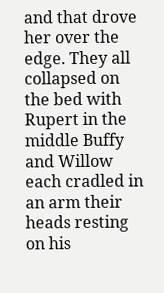and that drove her over the edge. They all collapsed on the bed with Rupert in the middle Buffy and Willow each cradled in an arm their heads resting on his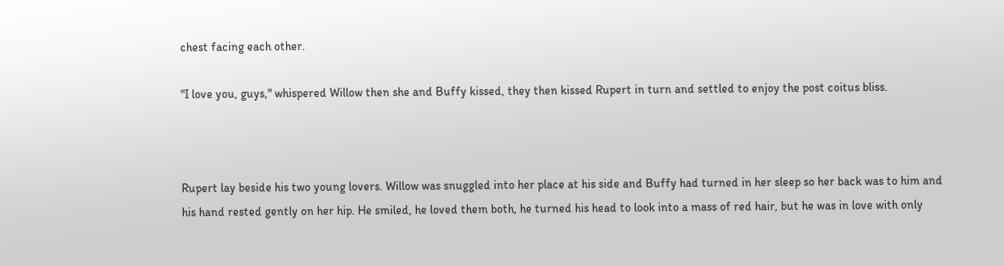chest facing each other.

"I love you, guys," whispered Willow then she and Buffy kissed, they then kissed Rupert in turn and settled to enjoy the post coitus bliss.



Rupert lay beside his two young lovers. Willow was snuggled into her place at his side and Buffy had turned in her sleep so her back was to him and his hand rested gently on her hip. He smiled, he loved them both, he turned his head to look into a mass of red hair, but he was in love with only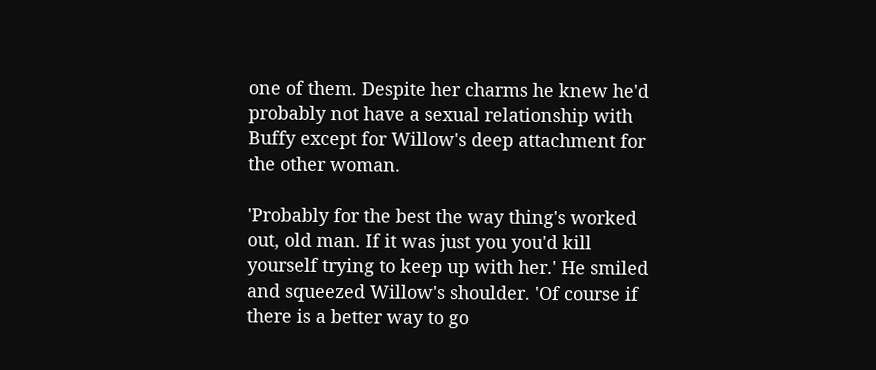one of them. Despite her charms he knew he'd probably not have a sexual relationship with Buffy except for Willow's deep attachment for the other woman.

'Probably for the best the way thing's worked out, old man. If it was just you you'd kill yourself trying to keep up with her.' He smiled and squeezed Willow's shoulder. 'Of course if there is a better way to go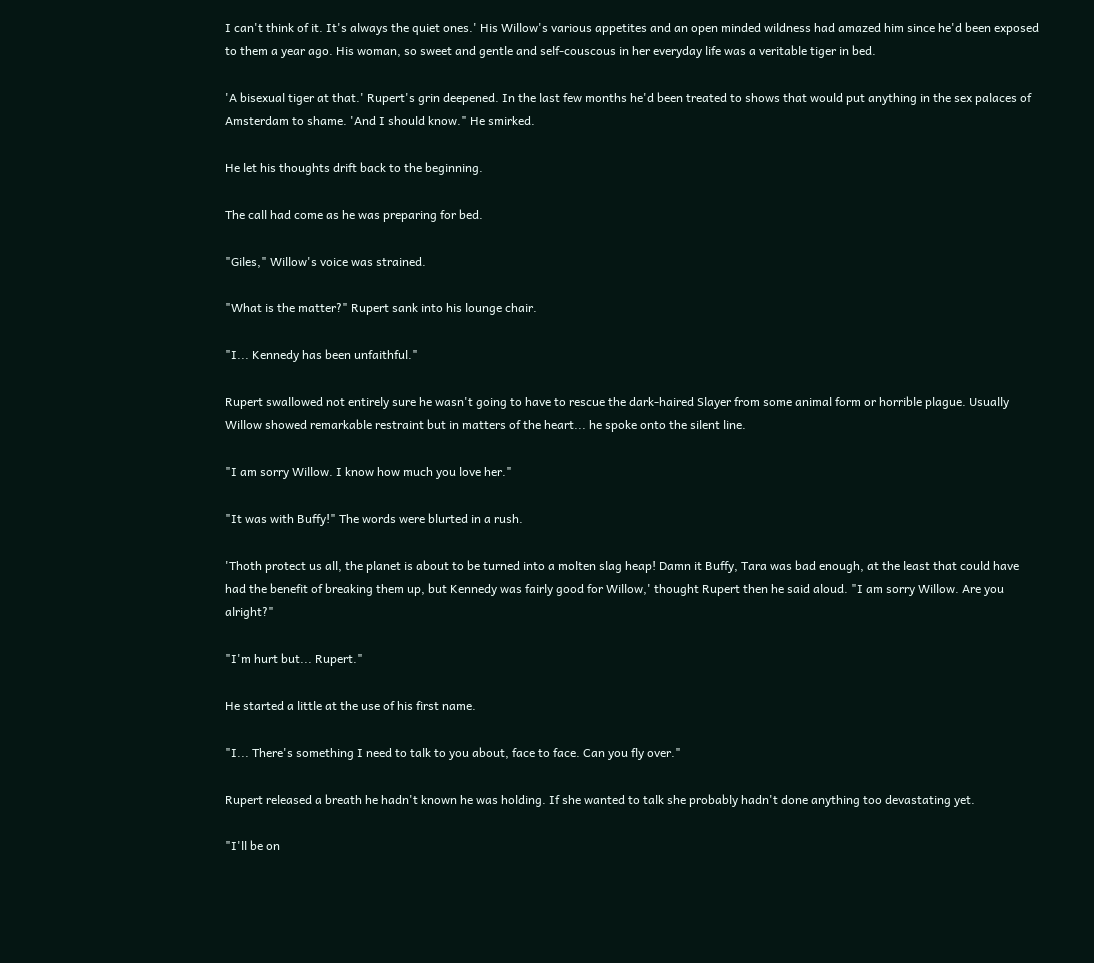I can't think of it. It's always the quiet ones.' His Willow's various appetites and an open minded wildness had amazed him since he'd been exposed to them a year ago. His woman, so sweet and gentle and self-couscous in her everyday life was a veritable tiger in bed.

'A bisexual tiger at that.' Rupert's grin deepened. In the last few months he'd been treated to shows that would put anything in the sex palaces of Amsterdam to shame. 'And I should know." He smirked.

He let his thoughts drift back to the beginning.

The call had come as he was preparing for bed.

"Giles," Willow's voice was strained.

"What is the matter?" Rupert sank into his lounge chair.

"I... Kennedy has been unfaithful."

Rupert swallowed not entirely sure he wasn't going to have to rescue the dark-haired Slayer from some animal form or horrible plague. Usually Willow showed remarkable restraint but in matters of the heart... he spoke onto the silent line.

"I am sorry Willow. I know how much you love her."

"It was with Buffy!" The words were blurted in a rush.

'Thoth protect us all, the planet is about to be turned into a molten slag heap! Damn it Buffy, Tara was bad enough, at the least that could have had the benefit of breaking them up, but Kennedy was fairly good for Willow,' thought Rupert then he said aloud. "I am sorry Willow. Are you alright?"

"I'm hurt but... Rupert."

He started a little at the use of his first name.

"I... There's something I need to talk to you about, face to face. Can you fly over."

Rupert released a breath he hadn't known he was holding. If she wanted to talk she probably hadn't done anything too devastating yet.

"I'll be on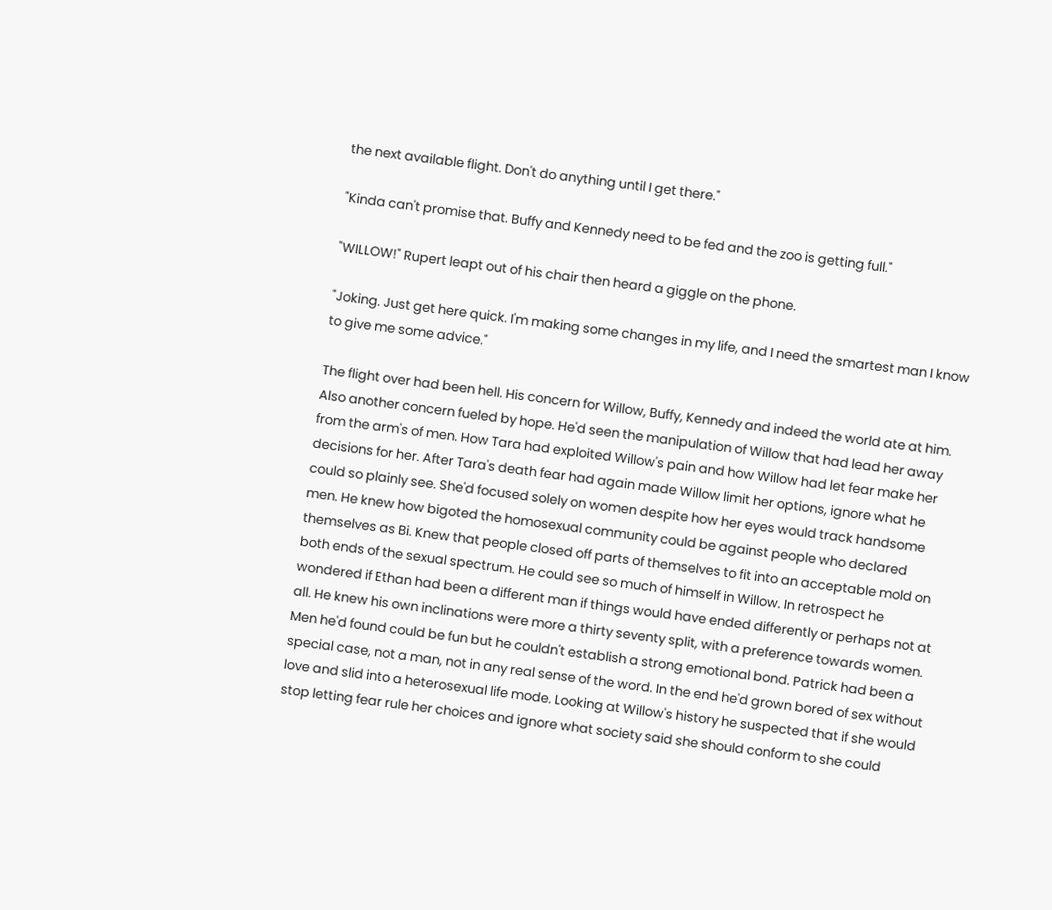the next available flight. Don't do anything until I get there."

"Kinda can't promise that. Buffy and Kennedy need to be fed and the zoo is getting full."

"WILLOW!" Rupert leapt out of his chair then heard a giggle on the phone.

"Joking. Just get here quick. I'm making some changes in my life, and I need the smartest man I know to give me some advice."

The flight over had been hell. His concern for Willow, Buffy, Kennedy and indeed the world ate at him. Also another concern fueled by hope. He'd seen the manipulation of Willow that had lead her away from the arm's of men. How Tara had exploited Willow's pain and how Willow had let fear make her decisions for her. After Tara's death fear had again made Willow limit her options, ignore what he could so plainly see. She'd focused solely on women despite how her eyes would track handsome men. He knew how bigoted the homosexual community could be against people who declared themselves as Bi. Knew that people closed off parts of themselves to fit into an acceptable mold on both ends of the sexual spectrum. He could see so much of himself in Willow. In retrospect he wondered if Ethan had been a different man if things would have ended differently or perhaps not at all. He knew his own inclinations were more a thirty seventy split, with a preference towards women. Men he'd found could be fun but he couldn't establish a strong emotional bond. Patrick had been a special case, not a man, not in any real sense of the word. In the end he'd grown bored of sex without love and slid into a heterosexual life mode. Looking at Willow's history he suspected that if she would stop letting fear rule her choices and ignore what society said she should conform to she could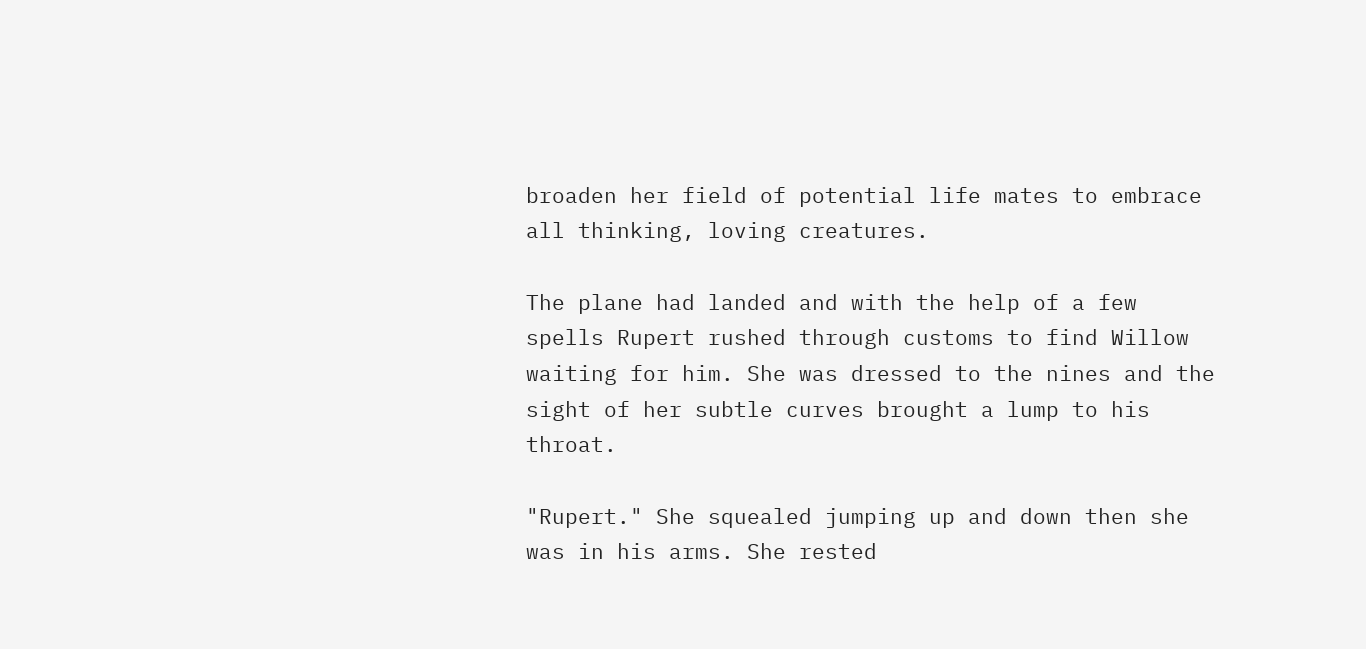broaden her field of potential life mates to embrace all thinking, loving creatures.

The plane had landed and with the help of a few spells Rupert rushed through customs to find Willow waiting for him. She was dressed to the nines and the sight of her subtle curves brought a lump to his throat.

"Rupert." She squealed jumping up and down then she was in his arms. She rested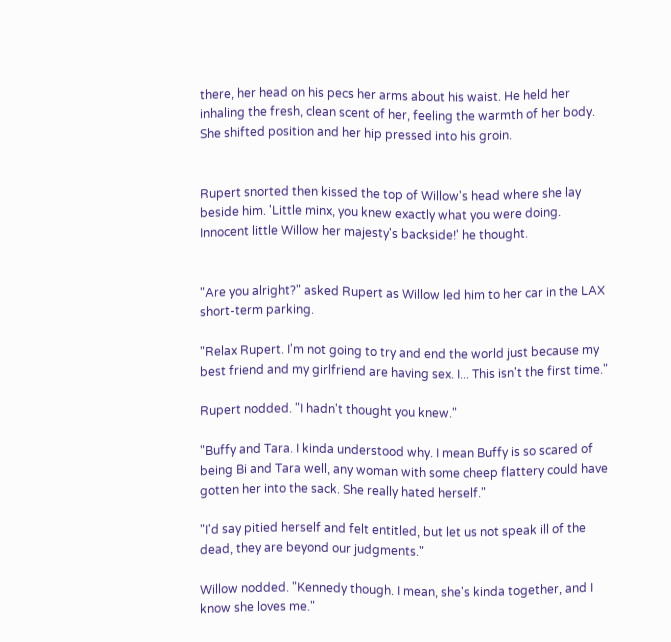there, her head on his pecs her arms about his waist. He held her inhaling the fresh, clean scent of her, feeling the warmth of her body. She shifted position and her hip pressed into his groin.


Rupert snorted then kissed the top of Willow's head where she lay beside him. 'Little minx, you knew exactly what you were doing. Innocent little Willow her majesty's backside!' he thought.


"Are you alright?" asked Rupert as Willow led him to her car in the LAX short-term parking.

"Relax Rupert. I'm not going to try and end the world just because my best friend and my girlfriend are having sex. I... This isn't the first time."

Rupert nodded. "I hadn't thought you knew."

"Buffy and Tara. I kinda understood why. I mean Buffy is so scared of being Bi and Tara well, any woman with some cheep flattery could have gotten her into the sack. She really hated herself."

"I'd say pitied herself and felt entitled, but let us not speak ill of the dead, they are beyond our judgments."

Willow nodded. "Kennedy though. I mean, she's kinda together, and I know she loves me."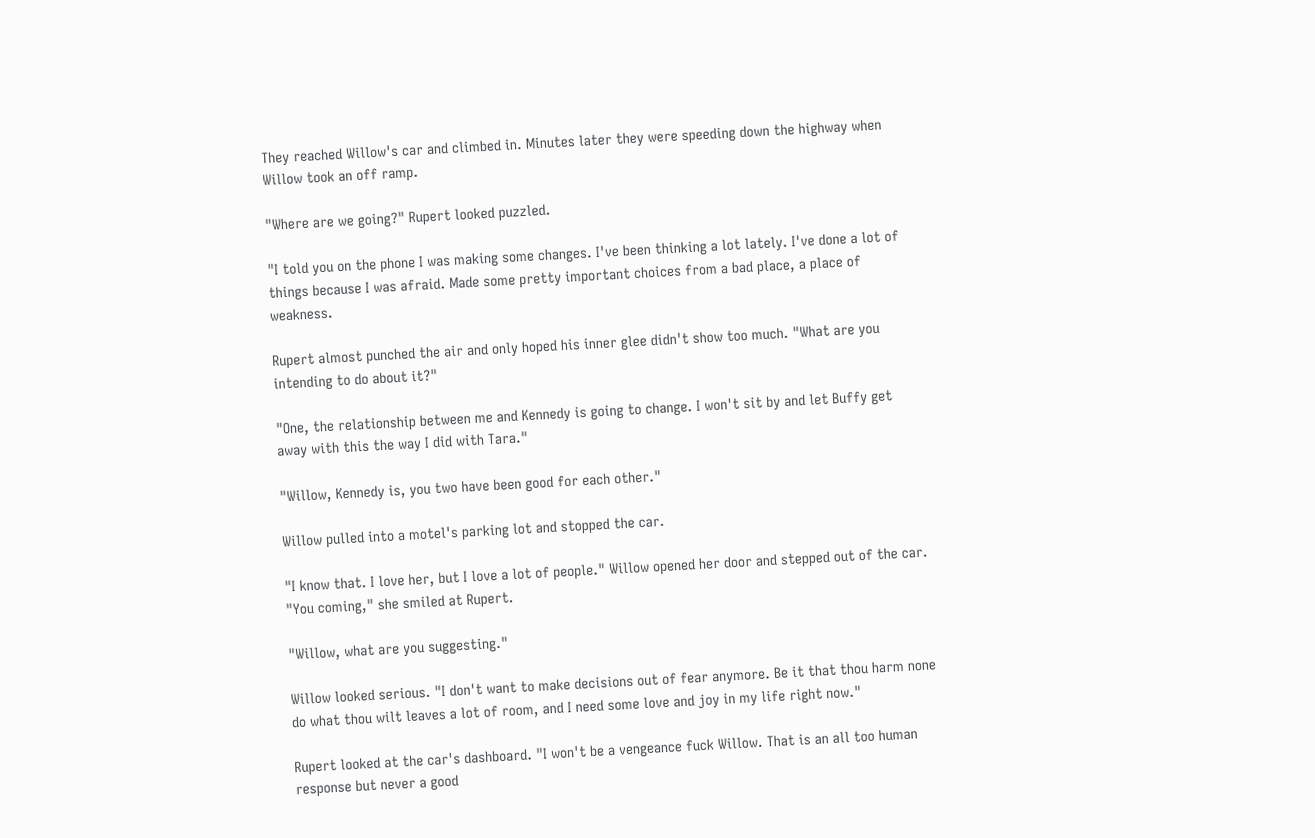They reached Willow's car and climbed in. Minutes later they were speeding down the highway when Willow took an off ramp.

"Where are we going?" Rupert looked puzzled.

"I told you on the phone I was making some changes. I've been thinking a lot lately. I've done a lot of things because I was afraid. Made some pretty important choices from a bad place, a place of weakness.

Rupert almost punched the air and only hoped his inner glee didn't show too much. "What are you intending to do about it?"

"One, the relationship between me and Kennedy is going to change. I won't sit by and let Buffy get away with this the way I did with Tara."

"Willow, Kennedy is, you two have been good for each other."

Willow pulled into a motel's parking lot and stopped the car.

"I know that. I love her, but I love a lot of people." Willow opened her door and stepped out of the car. "You coming," she smiled at Rupert.

"Willow, what are you suggesting."

Willow looked serious. "I don't want to make decisions out of fear anymore. Be it that thou harm none do what thou wilt leaves a lot of room, and I need some love and joy in my life right now."

Rupert looked at the car's dashboard. "I won't be a vengeance fuck Willow. That is an all too human response but never a good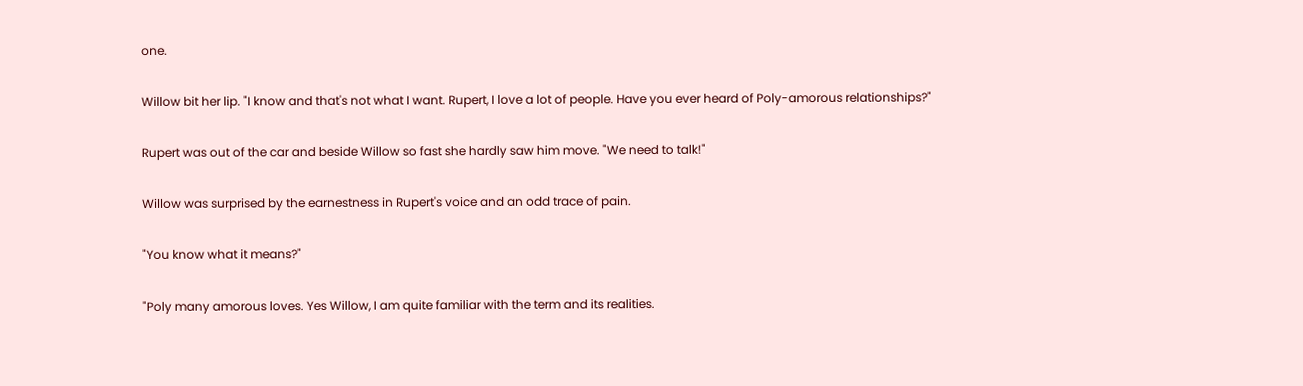one.

Willow bit her lip. "I know and that's not what I want. Rupert, I love a lot of people. Have you ever heard of Poly-amorous relationships?"

Rupert was out of the car and beside Willow so fast she hardly saw him move. "We need to talk!"

Willow was surprised by the earnestness in Rupert's voice and an odd trace of pain.

"You know what it means?"

"Poly many amorous loves. Yes Willow, I am quite familiar with the term and its realities.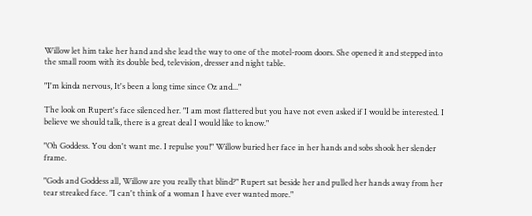Willow let him take her hand and she lead the way to one of the motel-room doors. She opened it and stepped into the small room with its double bed, television, dresser and night table.

"I'm kinda nervous, It's been a long time since Oz and..."

The look on Rupert's face silenced her. "I am most flattered but you have not even asked if I would be interested. I believe we should talk, there is a great deal I would like to know."

"Oh Goddess. You don't want me. I repulse you!" Willow buried her face in her hands and sobs shook her slender frame.

"Gods and Goddess all, Willow are you really that blind?" Rupert sat beside her and pulled her hands away from her tear streaked face. "I can't think of a woman I have ever wanted more."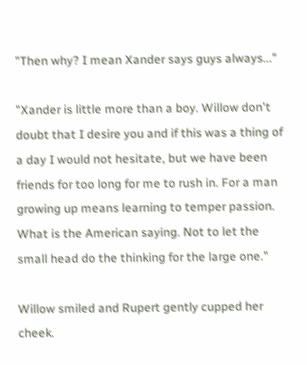"Then why? I mean Xander says guys always..."

"Xander is little more than a boy. Willow don't doubt that I desire you and if this was a thing of a day I would not hesitate, but we have been friends for too long for me to rush in. For a man growing up means learning to temper passion. What is the American saying. Not to let the small head do the thinking for the large one."

Willow smiled and Rupert gently cupped her cheek.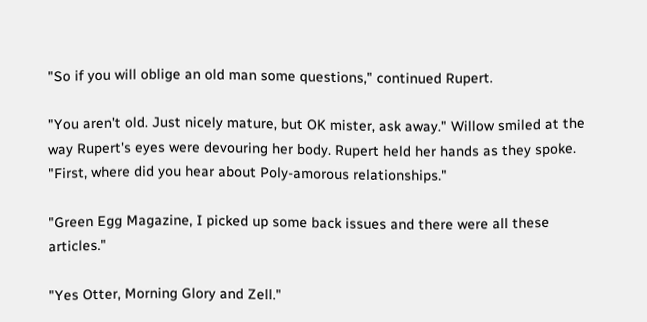"So if you will oblige an old man some questions," continued Rupert.

"You aren't old. Just nicely mature, but OK mister, ask away." Willow smiled at the way Rupert's eyes were devouring her body. Rupert held her hands as they spoke. "First, where did you hear about Poly-amorous relationships."

"Green Egg Magazine, I picked up some back issues and there were all these articles."

"Yes Otter, Morning Glory and Zell."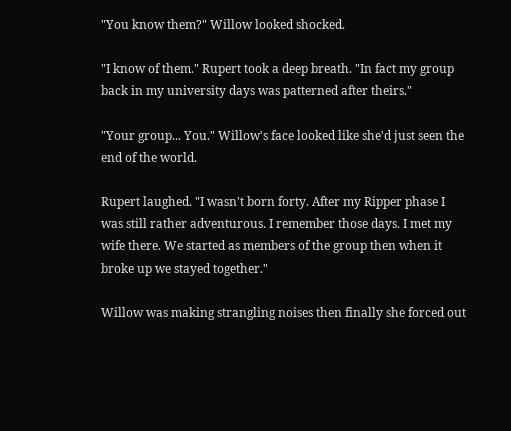"You know them?" Willow looked shocked.

"I know of them." Rupert took a deep breath. "In fact my group back in my university days was patterned after theirs."

"Your group... You." Willow's face looked like she'd just seen the end of the world.

Rupert laughed. "I wasn't born forty. After my Ripper phase I was still rather adventurous. I remember those days. I met my wife there. We started as members of the group then when it broke up we stayed together."

Willow was making strangling noises then finally she forced out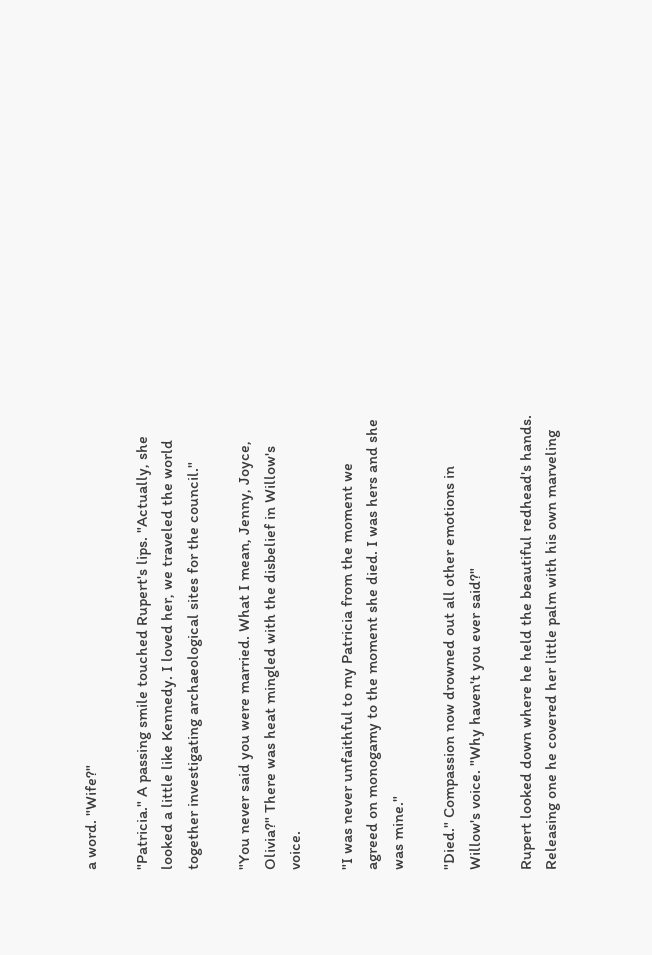a word. "Wife?"

"Patricia." A passing smile touched Rupert's lips. "Actually, she looked a little like Kennedy. I loved her, we traveled the world together investigating archaeological sites for the council."

"You never said you were married. What I mean, Jenny, Joyce, Olivia?" There was heat mingled with the disbelief in Willow's voice.

"I was never unfaithful to my Patricia from the moment we agreed on monogamy to the moment she died. I was hers and she was mine."

"Died." Compassion now drowned out all other emotions in Willow's voice. "Why haven't you ever said?"

Rupert looked down where he held the beautiful redhead's hands. Releasing one he covered her little palm with his own marveling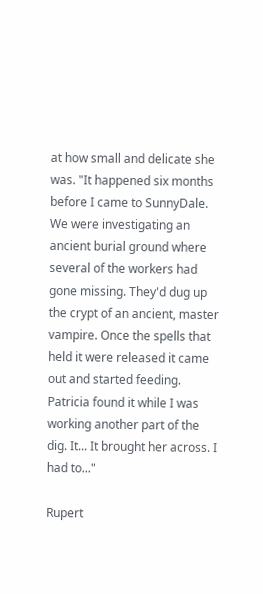at how small and delicate she was. "It happened six months before I came to SunnyDale. We were investigating an ancient burial ground where several of the workers had gone missing. They'd dug up the crypt of an ancient, master vampire. Once the spells that held it were released it came out and started feeding. Patricia found it while I was working another part of the dig. It... It brought her across. I had to..."

Rupert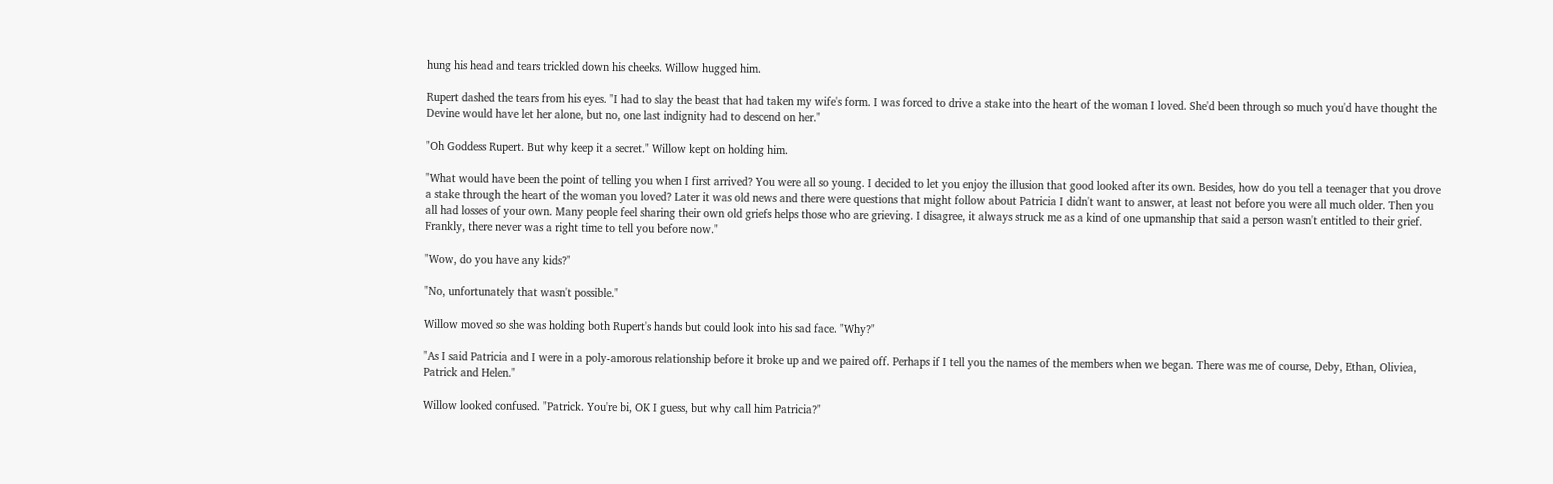hung his head and tears trickled down his cheeks. Willow hugged him.

Rupert dashed the tears from his eyes. "I had to slay the beast that had taken my wife's form. I was forced to drive a stake into the heart of the woman I loved. She'd been through so much you'd have thought the Devine would have let her alone, but no, one last indignity had to descend on her."

"Oh Goddess Rupert. But why keep it a secret." Willow kept on holding him.

"What would have been the point of telling you when I first arrived? You were all so young. I decided to let you enjoy the illusion that good looked after its own. Besides, how do you tell a teenager that you drove a stake through the heart of the woman you loved? Later it was old news and there were questions that might follow about Patricia I didn't want to answer, at least not before you were all much older. Then you all had losses of your own. Many people feel sharing their own old griefs helps those who are grieving. I disagree, it always struck me as a kind of one upmanship that said a person wasn't entitled to their grief. Frankly, there never was a right time to tell you before now."

"Wow, do you have any kids?"

"No, unfortunately that wasn't possible."

Willow moved so she was holding both Rupert's hands but could look into his sad face. "Why?"

"As I said Patricia and I were in a poly-amorous relationship before it broke up and we paired off. Perhaps if I tell you the names of the members when we began. There was me of course, Deby, Ethan, Oliviea, Patrick and Helen."

Willow looked confused. "Patrick. You're bi, OK I guess, but why call him Patricia?"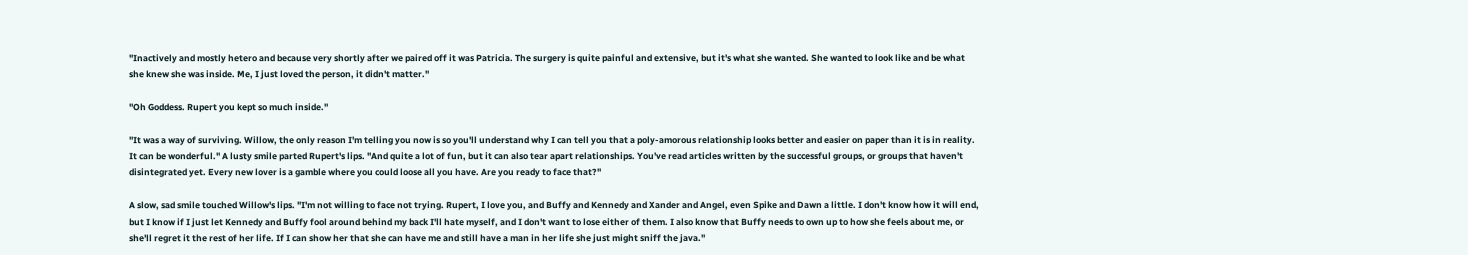"Inactively and mostly hetero and because very shortly after we paired off it was Patricia. The surgery is quite painful and extensive, but it's what she wanted. She wanted to look like and be what she knew she was inside. Me, I just loved the person, it didn't matter."

"Oh Goddess. Rupert you kept so much inside."

"It was a way of surviving. Willow, the only reason I'm telling you now is so you'll understand why I can tell you that a poly-amorous relationship looks better and easier on paper than it is in reality. It can be wonderful." A lusty smile parted Rupert's lips. "And quite a lot of fun, but it can also tear apart relationships. You've read articles written by the successful groups, or groups that haven't disintegrated yet. Every new lover is a gamble where you could loose all you have. Are you ready to face that?"

A slow, sad smile touched Willow's lips. "I'm not willing to face not trying. Rupert, I love you, and Buffy and Kennedy and Xander and Angel, even Spike and Dawn a little. I don't know how it will end, but I know if I just let Kennedy and Buffy fool around behind my back I'll hate myself, and I don't want to lose either of them. I also know that Buffy needs to own up to how she feels about me, or she'll regret it the rest of her life. If I can show her that she can have me and still have a man in her life she just might sniff the java."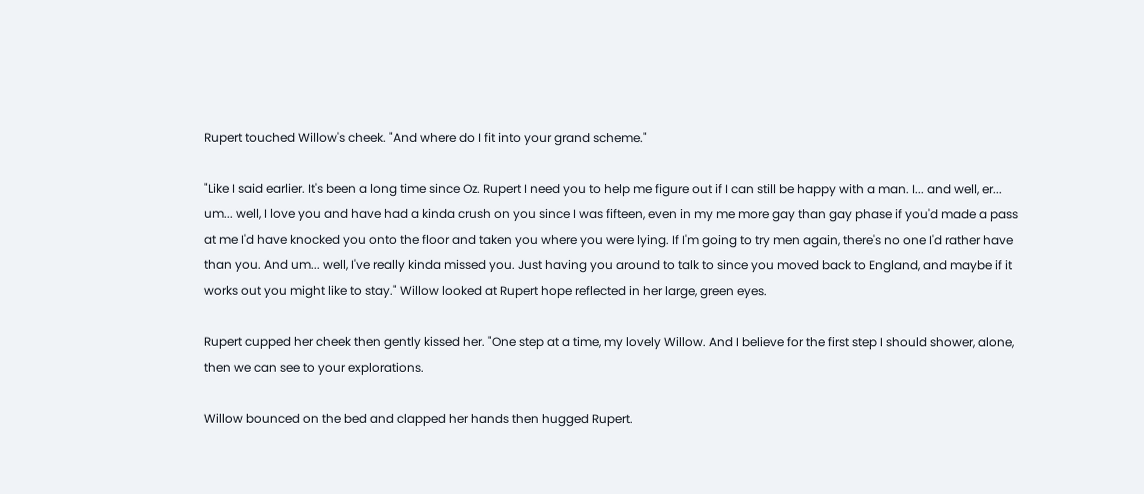Rupert touched Willow's cheek. "And where do I fit into your grand scheme."

"Like I said earlier. It's been a long time since Oz. Rupert I need you to help me figure out if I can still be happy with a man. I... and well, er... um... well, I love you and have had a kinda crush on you since I was fifteen, even in my me more gay than gay phase if you'd made a pass at me I'd have knocked you onto the floor and taken you where you were lying. If I'm going to try men again, there's no one I'd rather have than you. And um... well, I've really kinda missed you. Just having you around to talk to since you moved back to England, and maybe if it works out you might like to stay." Willow looked at Rupert hope reflected in her large, green eyes.

Rupert cupped her cheek then gently kissed her. "One step at a time, my lovely Willow. And I believe for the first step I should shower, alone, then we can see to your explorations.

Willow bounced on the bed and clapped her hands then hugged Rupert.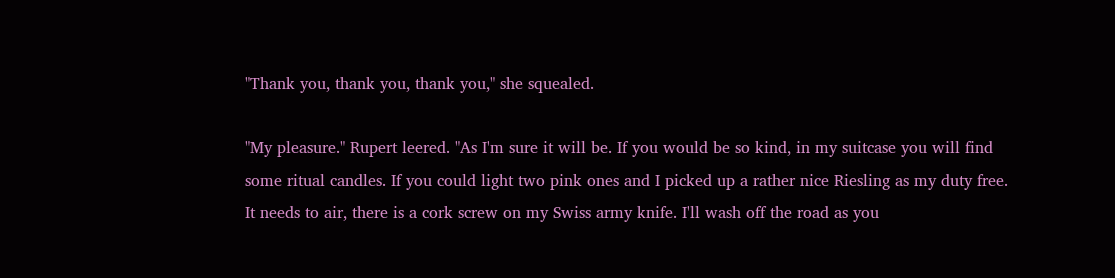"Thank you, thank you, thank you," she squealed.

"My pleasure." Rupert leered. "As I'm sure it will be. If you would be so kind, in my suitcase you will find some ritual candles. If you could light two pink ones and I picked up a rather nice Riesling as my duty free. It needs to air, there is a cork screw on my Swiss army knife. I'll wash off the road as you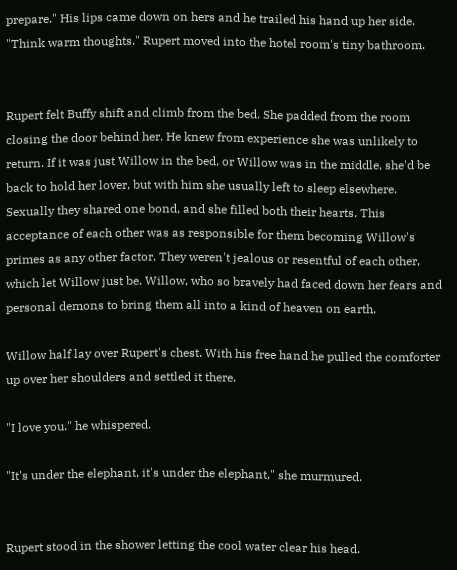prepare." His lips came down on hers and he trailed his hand up her side. "Think warm thoughts." Rupert moved into the hotel room's tiny bathroom.


Rupert felt Buffy shift and climb from the bed. She padded from the room closing the door behind her. He knew from experience she was unlikely to return. If it was just Willow in the bed, or Willow was in the middle, she'd be back to hold her lover, but with him she usually left to sleep elsewhere. Sexually they shared one bond, and she filled both their hearts. This acceptance of each other was as responsible for them becoming Willow's primes as any other factor. They weren't jealous or resentful of each other, which let Willow just be. Willow, who so bravely had faced down her fears and personal demons to bring them all into a kind of heaven on earth.

Willow half lay over Rupert's chest. With his free hand he pulled the comforter up over her shoulders and settled it there.

"I love you." he whispered.

"It's under the elephant, it's under the elephant," she murmured.


Rupert stood in the shower letting the cool water clear his head.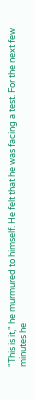"This is it," he murmured to himself. He felt that he was facing a test. For the next few minutes he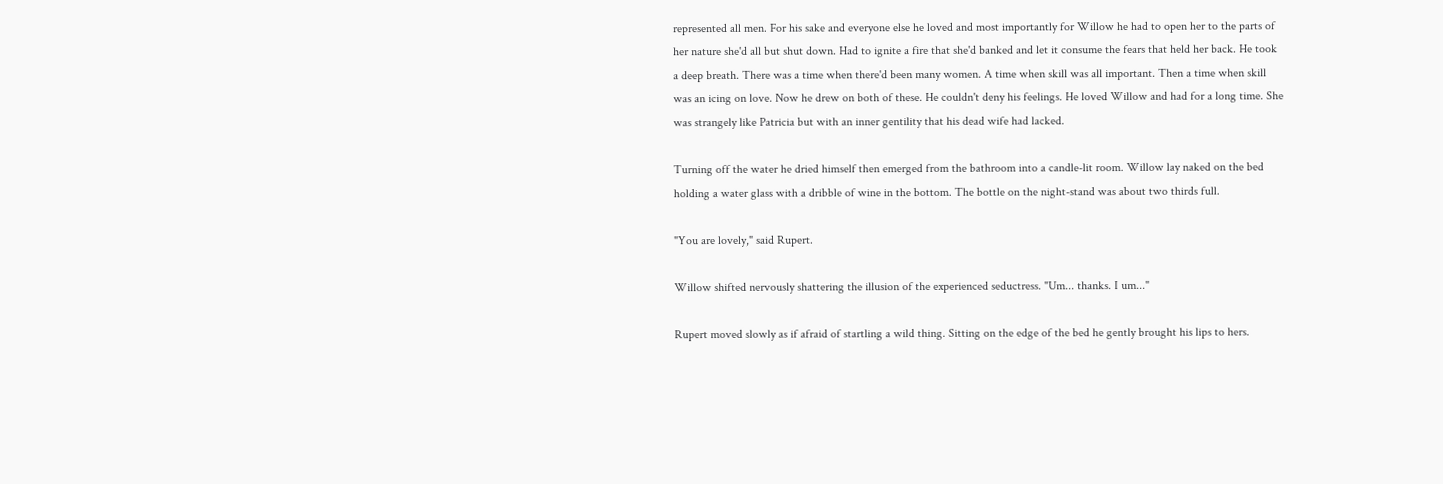represented all men. For his sake and everyone else he loved and most importantly for Willow he had to open her to the parts of her nature she'd all but shut down. Had to ignite a fire that she'd banked and let it consume the fears that held her back. He took a deep breath. There was a time when there'd been many women. A time when skill was all important. Then a time when skill was an icing on love. Now he drew on both of these. He couldn't deny his feelings. He loved Willow and had for a long time. She was strangely like Patricia but with an inner gentility that his dead wife had lacked.

Turning off the water he dried himself then emerged from the bathroom into a candle-lit room. Willow lay naked on the bed holding a water glass with a dribble of wine in the bottom. The bottle on the night-stand was about two thirds full.

"You are lovely," said Rupert.

Willow shifted nervously shattering the illusion of the experienced seductress. "Um... thanks. I um..."

Rupert moved slowly as if afraid of startling a wild thing. Sitting on the edge of the bed he gently brought his lips to hers.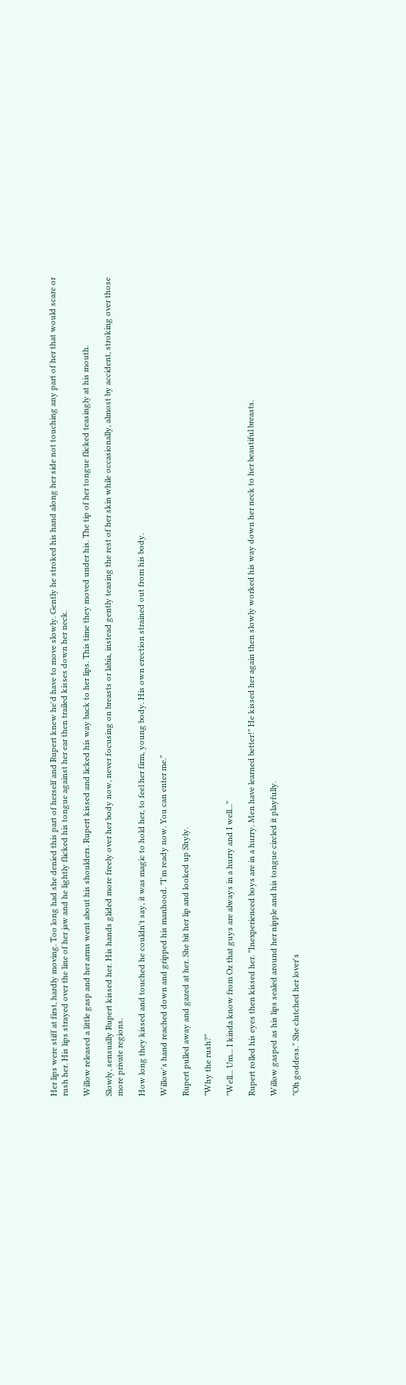Her lips were stiff at first, hardly moving. Too long had she denied this part of herself and Rupert knew he'd have to move slowly. Gently he stroked his hand along her side not touching any part of her that would scare or rush her. His lips strayed over the line of her jaw and he lightly flicked his tongue against her ear then trailed kisses down her neck.

Willow released a little gasp and her arms went about his shoulders. Rupert kissed and licked his way back to her lips. This time they moved under his. The tip of her tongue flicked teasingly at his mouth.

Slowly, sensually Rupert kissed her. His hands glided more freely over her body now, never focusing on breasts or labia, instead gently teasing the rest of her skin while occasionally, almost by accident, stroking over those more private regions.

How long they kissed and touched he couldn't say, it was magic to hold her, to feel her firm, young body. His own erection strained out from his body.

Willow's hand reached down and gripped his manhood. "I'm ready now. You can enter me."

Rupert pulled away and gazed at her. She bit her lip and looked up Shyly.

"Why the rush?"

"Well... Um... I kinda know from Oz that guys are always in a hurry and I well..."

Rupert rolled his eyes then kissed her. "Inexperienced boys are in a hurry. Men have learned better!" He kissed her again then slowly worked his way down her neck to her beautiful breasts.

Willow gasped as his lips sealed around her nipple and his tongue circled it playfully.

"Oh goddess." She clutched her lover's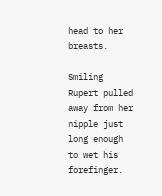head to her breasts.

Smiling Rupert pulled away from her nipple just long enough to wet his forefinger.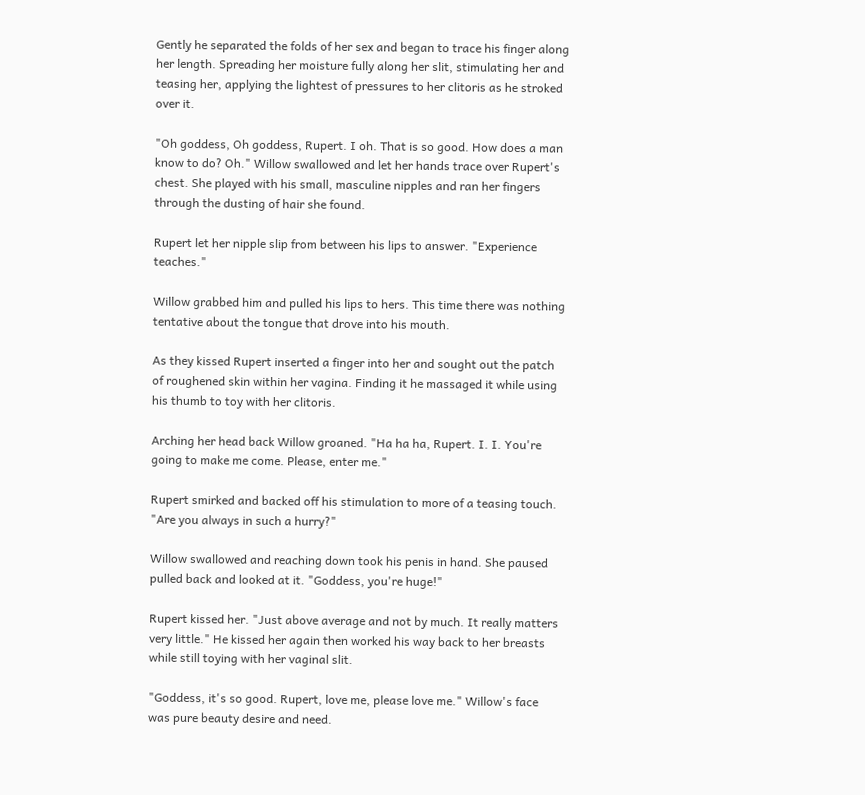Gently he separated the folds of her sex and began to trace his finger along her length. Spreading her moisture fully along her slit, stimulating her and teasing her, applying the lightest of pressures to her clitoris as he stroked over it.

"Oh goddess, Oh goddess, Rupert. I oh. That is so good. How does a man know to do? Oh." Willow swallowed and let her hands trace over Rupert's chest. She played with his small, masculine nipples and ran her fingers through the dusting of hair she found.

Rupert let her nipple slip from between his lips to answer. "Experience teaches."

Willow grabbed him and pulled his lips to hers. This time there was nothing tentative about the tongue that drove into his mouth.

As they kissed Rupert inserted a finger into her and sought out the patch of roughened skin within her vagina. Finding it he massaged it while using his thumb to toy with her clitoris.

Arching her head back Willow groaned. "Ha ha ha, Rupert. I. I. You're going to make me come. Please, enter me."

Rupert smirked and backed off his stimulation to more of a teasing touch. "Are you always in such a hurry?"

Willow swallowed and reaching down took his penis in hand. She paused pulled back and looked at it. "Goddess, you're huge!"

Rupert kissed her. "Just above average and not by much. It really matters very little." He kissed her again then worked his way back to her breasts while still toying with her vaginal slit.

"Goddess, it's so good. Rupert, love me, please love me." Willow's face was pure beauty desire and need.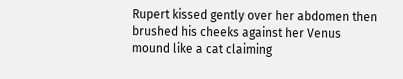Rupert kissed gently over her abdomen then brushed his cheeks against her Venus mound like a cat claiming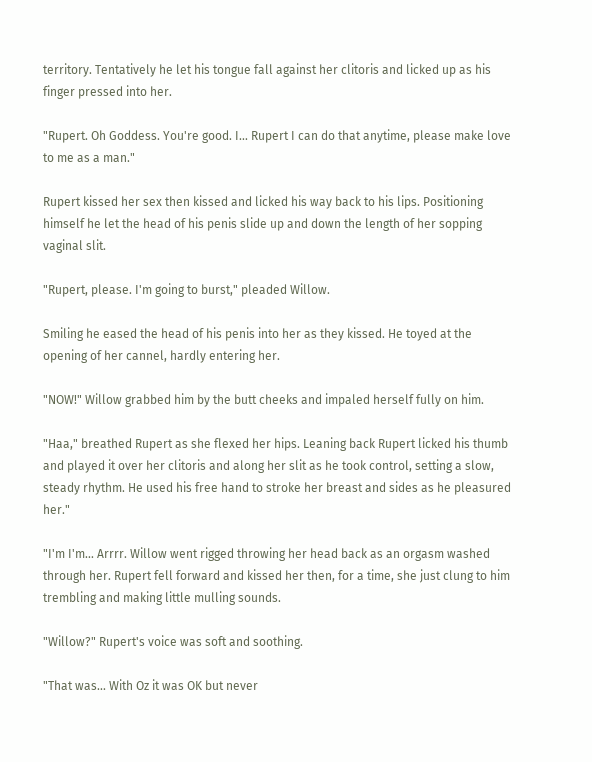territory. Tentatively he let his tongue fall against her clitoris and licked up as his finger pressed into her.

"Rupert. Oh Goddess. You're good. I... Rupert I can do that anytime, please make love to me as a man."

Rupert kissed her sex then kissed and licked his way back to his lips. Positioning himself he let the head of his penis slide up and down the length of her sopping vaginal slit.

"Rupert, please. I'm going to burst," pleaded Willow.

Smiling he eased the head of his penis into her as they kissed. He toyed at the opening of her cannel, hardly entering her.

"NOW!" Willow grabbed him by the butt cheeks and impaled herself fully on him.

"Haa," breathed Rupert as she flexed her hips. Leaning back Rupert licked his thumb and played it over her clitoris and along her slit as he took control, setting a slow, steady rhythm. He used his free hand to stroke her breast and sides as he pleasured her."

"I'm I'm... Arrrr. Willow went rigged throwing her head back as an orgasm washed through her. Rupert fell forward and kissed her then, for a time, she just clung to him trembling and making little mulling sounds.

"Willow?" Rupert's voice was soft and soothing.

"That was... With Oz it was OK but never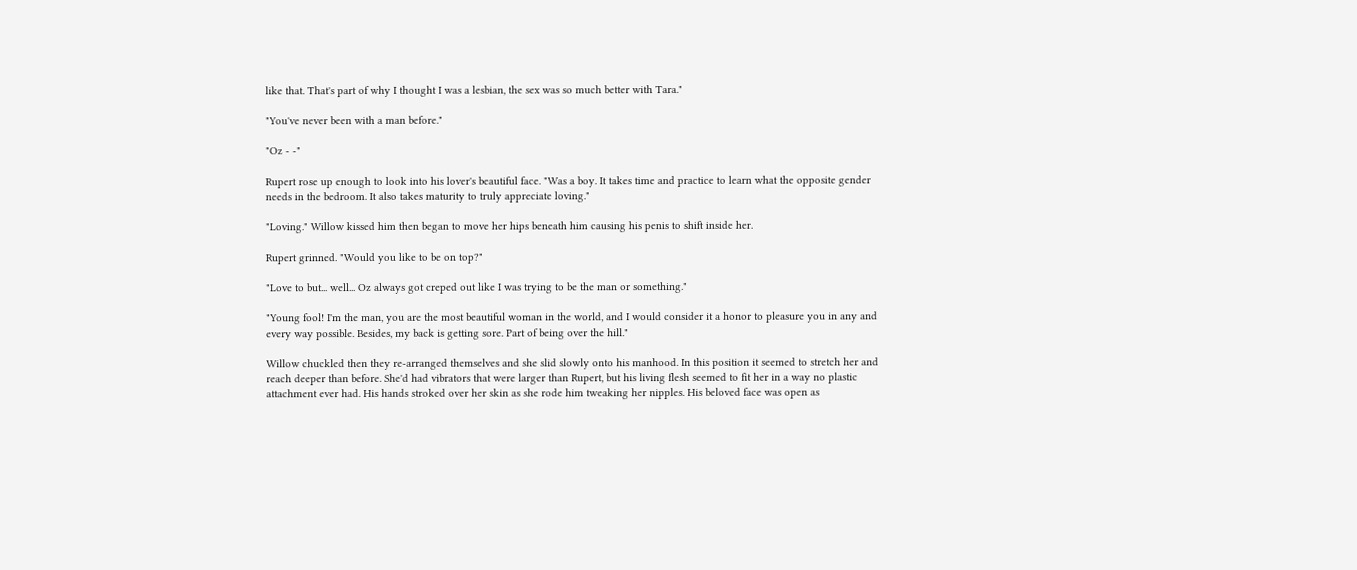like that. That's part of why I thought I was a lesbian, the sex was so much better with Tara."

"You've never been with a man before."

"Oz - -"

Rupert rose up enough to look into his lover's beautiful face. "Was a boy. It takes time and practice to learn what the opposite gender needs in the bedroom. It also takes maturity to truly appreciate loving."

"Loving." Willow kissed him then began to move her hips beneath him causing his penis to shift inside her.

Rupert grinned. "Would you like to be on top?"

"Love to but... well... Oz always got creped out like I was trying to be the man or something."

"Young fool! I'm the man, you are the most beautiful woman in the world, and I would consider it a honor to pleasure you in any and every way possible. Besides, my back is getting sore. Part of being over the hill."

Willow chuckled then they re-arranged themselves and she slid slowly onto his manhood. In this position it seemed to stretch her and reach deeper than before. She'd had vibrators that were larger than Rupert, but his living flesh seemed to fit her in a way no plastic attachment ever had. His hands stroked over her skin as she rode him tweaking her nipples. His beloved face was open as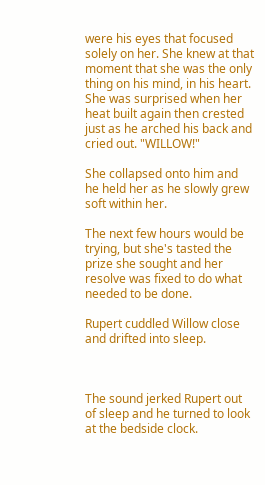were his eyes that focused solely on her. She knew at that moment that she was the only thing on his mind, in his heart. She was surprised when her heat built again then crested just as he arched his back and cried out. "WILLOW!"

She collapsed onto him and he held her as he slowly grew soft within her.

The next few hours would be trying, but she's tasted the prize she sought and her resolve was fixed to do what needed to be done.

Rupert cuddled Willow close and drifted into sleep.



The sound jerked Rupert out of sleep and he turned to look at the bedside clock.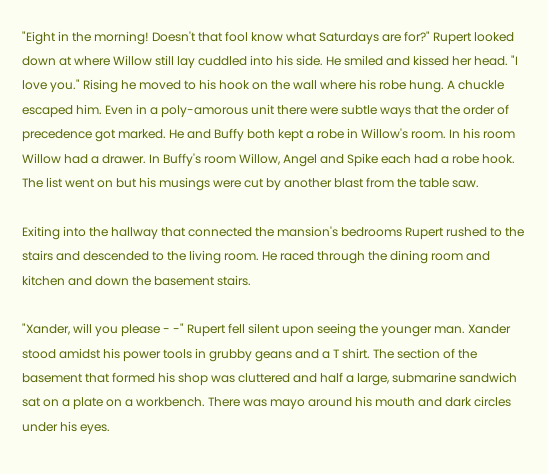"Eight in the morning! Doesn't that fool know what Saturdays are for?" Rupert looked down at where Willow still lay cuddled into his side. He smiled and kissed her head. "I love you." Rising he moved to his hook on the wall where his robe hung. A chuckle escaped him. Even in a poly-amorous unit there were subtle ways that the order of precedence got marked. He and Buffy both kept a robe in Willow's room. In his room Willow had a drawer. In Buffy's room Willow, Angel and Spike each had a robe hook. The list went on but his musings were cut by another blast from the table saw.

Exiting into the hallway that connected the mansion's bedrooms Rupert rushed to the stairs and descended to the living room. He raced through the dining room and kitchen and down the basement stairs.

"Xander, will you please - -" Rupert fell silent upon seeing the younger man. Xander stood amidst his power tools in grubby geans and a T shirt. The section of the basement that formed his shop was cluttered and half a large, submarine sandwich sat on a plate on a workbench. There was mayo around his mouth and dark circles under his eyes.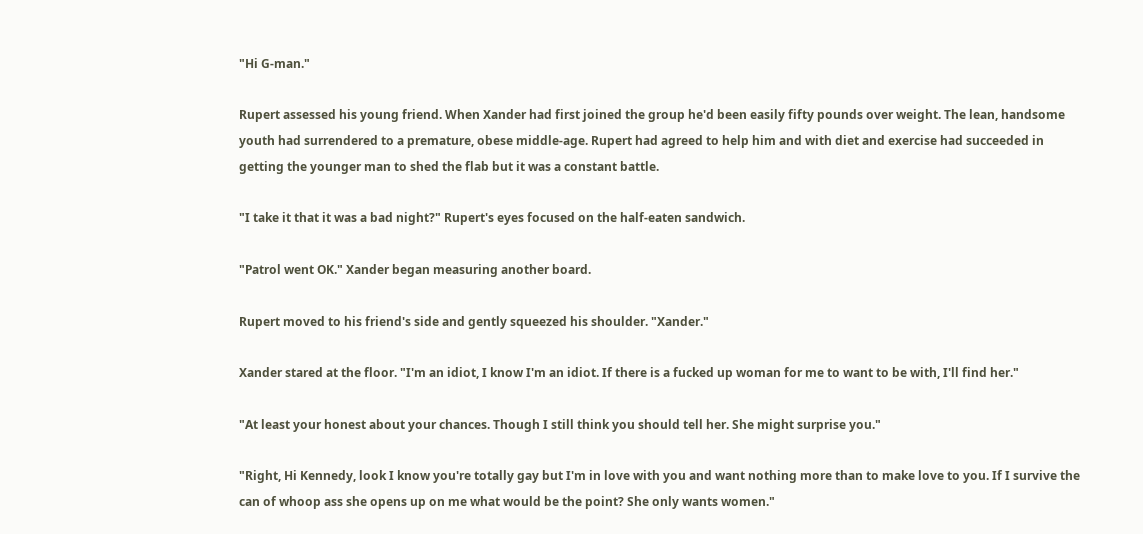"Hi G-man."

Rupert assessed his young friend. When Xander had first joined the group he'd been easily fifty pounds over weight. The lean, handsome youth had surrendered to a premature, obese middle-age. Rupert had agreed to help him and with diet and exercise had succeeded in getting the younger man to shed the flab but it was a constant battle.

"I take it that it was a bad night?" Rupert's eyes focused on the half-eaten sandwich.

"Patrol went OK." Xander began measuring another board.

Rupert moved to his friend's side and gently squeezed his shoulder. "Xander."

Xander stared at the floor. "I'm an idiot, I know I'm an idiot. If there is a fucked up woman for me to want to be with, I'll find her."

"At least your honest about your chances. Though I still think you should tell her. She might surprise you."

"Right, Hi Kennedy, look I know you're totally gay but I'm in love with you and want nothing more than to make love to you. If I survive the can of whoop ass she opens up on me what would be the point? She only wants women."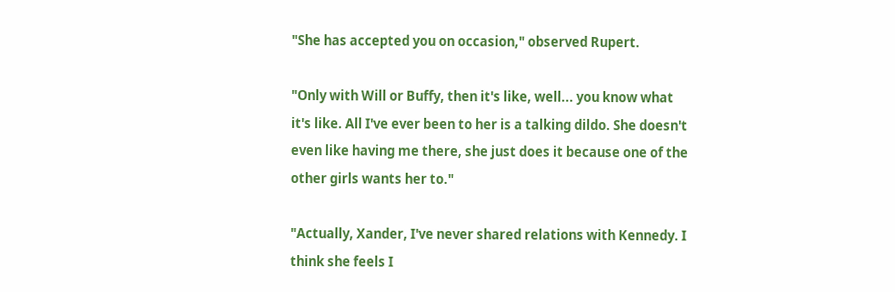"She has accepted you on occasion," observed Rupert.

"Only with Will or Buffy, then it's like, well... you know what it's like. All I've ever been to her is a talking dildo. She doesn't even like having me there, she just does it because one of the other girls wants her to."

"Actually, Xander, I've never shared relations with Kennedy. I think she feels I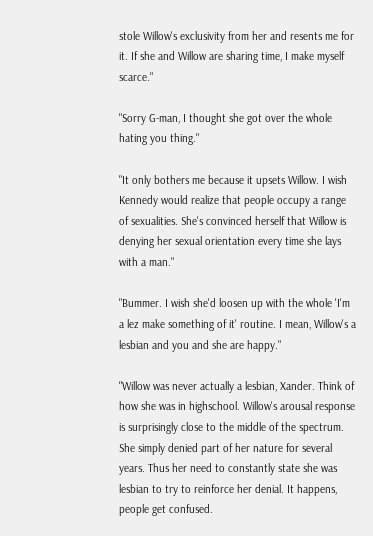stole Willow's exclusivity from her and resents me for it. If she and Willow are sharing time, I make myself scarce."

"Sorry G-man, I thought she got over the whole hating you thing."

"It only bothers me because it upsets Willow. I wish Kennedy would realize that people occupy a range of sexualities. She's convinced herself that Willow is denying her sexual orientation every time she lays with a man."

"Bummer. I wish she'd loosen up with the whole 'I'm a lez make something of it' routine. I mean, Willow's a lesbian and you and she are happy."

"Willow was never actually a lesbian, Xander. Think of how she was in highschool. Willow's arousal response is surprisingly close to the middle of the spectrum. She simply denied part of her nature for several years. Thus her need to constantly state she was lesbian to try to reinforce her denial. It happens, people get confused.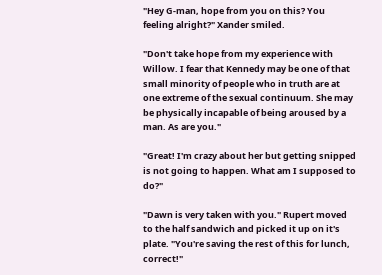"Hey G-man, hope from you on this? You feeling alright?" Xander smiled.

"Don't take hope from my experience with Willow. I fear that Kennedy may be one of that small minority of people who in truth are at one extreme of the sexual continuum. She may be physically incapable of being aroused by a man. As are you."

"Great! I'm crazy about her but getting snipped is not going to happen. What am I supposed to do?"

"Dawn is very taken with you." Rupert moved to the half sandwich and picked it up on it's plate. "You're saving the rest of this for lunch, correct!"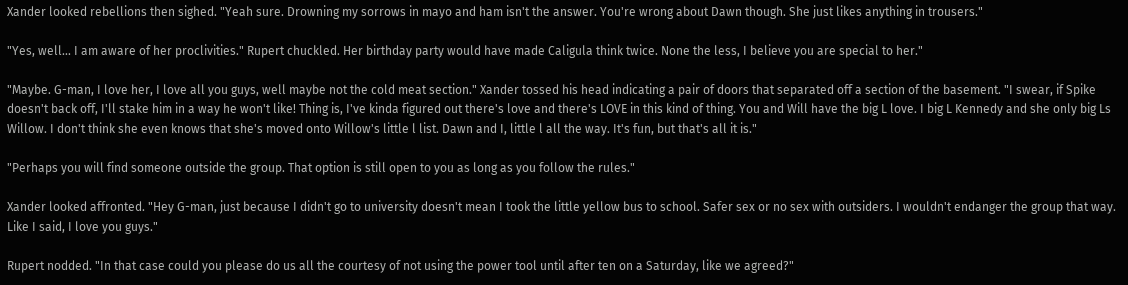Xander looked rebellions then sighed. "Yeah sure. Drowning my sorrows in mayo and ham isn't the answer. You're wrong about Dawn though. She just likes anything in trousers."

"Yes, well... I am aware of her proclivities." Rupert chuckled. Her birthday party would have made Caligula think twice. None the less, I believe you are special to her."

"Maybe. G-man, I love her, I love all you guys, well maybe not the cold meat section." Xander tossed his head indicating a pair of doors that separated off a section of the basement. "I swear, if Spike doesn't back off, I'll stake him in a way he won't like! Thing is, I've kinda figured out there's love and there's LOVE in this kind of thing. You and Will have the big L love. I big L Kennedy and she only big Ls Willow. I don't think she even knows that she's moved onto Willow's little l list. Dawn and I, little l all the way. It's fun, but that's all it is."

"Perhaps you will find someone outside the group. That option is still open to you as long as you follow the rules."

Xander looked affronted. "Hey G-man, just because I didn't go to university doesn't mean I took the little yellow bus to school. Safer sex or no sex with outsiders. I wouldn't endanger the group that way. Like I said, I love you guys."

Rupert nodded. "In that case could you please do us all the courtesy of not using the power tool until after ten on a Saturday, like we agreed?"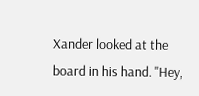Xander looked at the board in his hand. "Hey,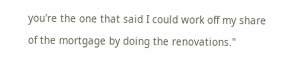you're the one that said I could work off my share of the mortgage by doing the renovations."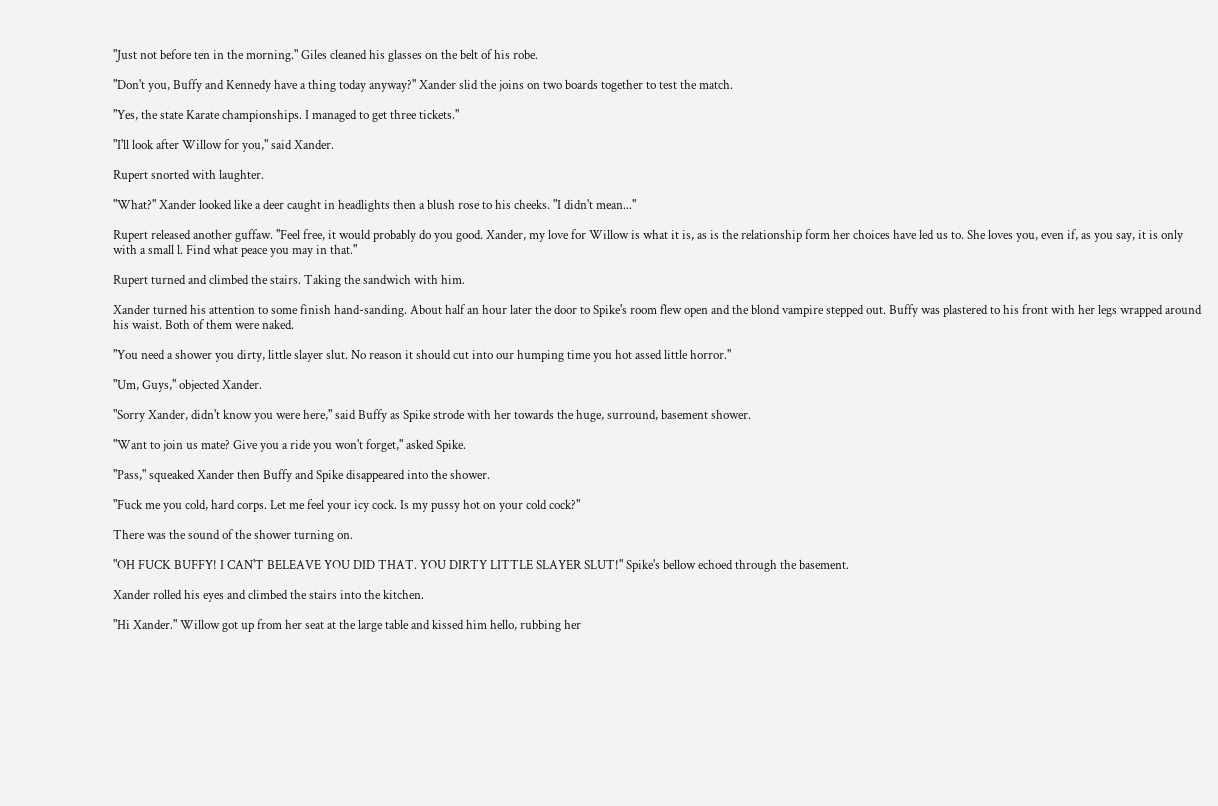"Just not before ten in the morning." Giles cleaned his glasses on the belt of his robe.

"Don't you, Buffy and Kennedy have a thing today anyway?" Xander slid the joins on two boards together to test the match.

"Yes, the state Karate championships. I managed to get three tickets."

"I'll look after Willow for you," said Xander.

Rupert snorted with laughter.

"What?" Xander looked like a deer caught in headlights then a blush rose to his cheeks. "I didn't mean..."

Rupert released another guffaw. "Feel free, it would probably do you good. Xander, my love for Willow is what it is, as is the relationship form her choices have led us to. She loves you, even if, as you say, it is only with a small l. Find what peace you may in that."

Rupert turned and climbed the stairs. Taking the sandwich with him.

Xander turned his attention to some finish hand-sanding. About half an hour later the door to Spike's room flew open and the blond vampire stepped out. Buffy was plastered to his front with her legs wrapped around his waist. Both of them were naked.

"You need a shower you dirty, little slayer slut. No reason it should cut into our humping time you hot assed little horror."

"Um, Guys," objected Xander.

"Sorry Xander, didn't know you were here," said Buffy as Spike strode with her towards the huge, surround, basement shower.

"Want to join us mate? Give you a ride you won't forget," asked Spike.

"Pass," squeaked Xander then Buffy and Spike disappeared into the shower.

"Fuck me you cold, hard corps. Let me feel your icy cock. Is my pussy hot on your cold cock?"

There was the sound of the shower turning on.

"OH FUCK BUFFY! I CAN'T BELEAVE YOU DID THAT. YOU DIRTY LITTLE SLAYER SLUT!" Spike's bellow echoed through the basement.

Xander rolled his eyes and climbed the stairs into the kitchen.

"Hi Xander." Willow got up from her seat at the large table and kissed him hello, rubbing her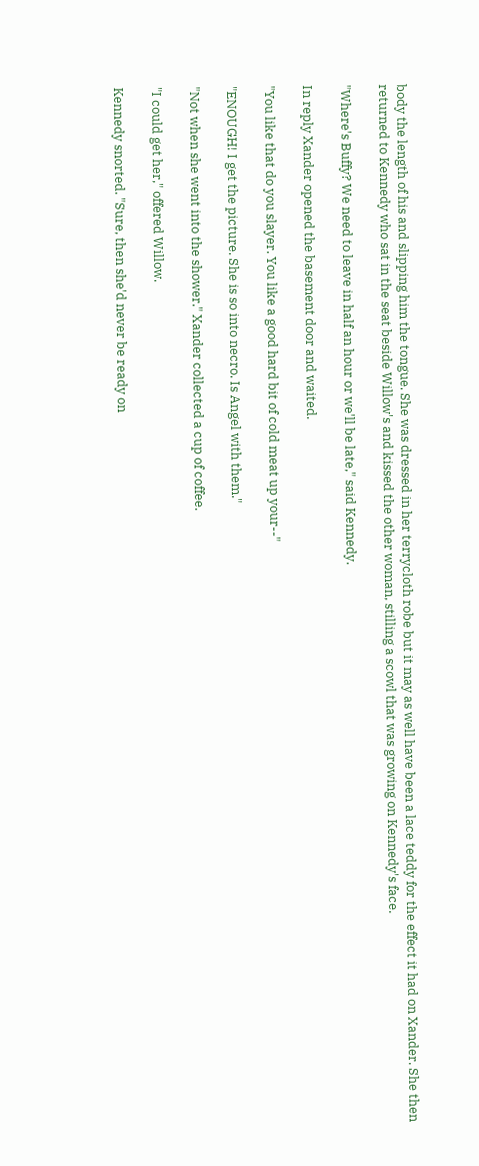body the length of his and slipping him the tongue. She was dressed in her terrycloth robe but it may as well have been a lace teddy for the effect it had on Xander. She then returned to Kennedy who sat in the seat beside Willow's and kissed the other woman, stilling a scowl that was growing on Kennedy's face.

"Where's Buffy? We need to leave in half an hour or we'll be late," said Kennedy.

In reply Xander opened the basement door and waited.

"You like that do you slayer. You like a good hard bit of cold meat up your--"

"ENOUGH! I get the picture. She is so into necro. Is Angel with them."

"Not when she went into the shower." Xander collected a cup of coffee.

"I could get her," offered Willow.

Kennedy snorted. "Sure, then she'd never be ready on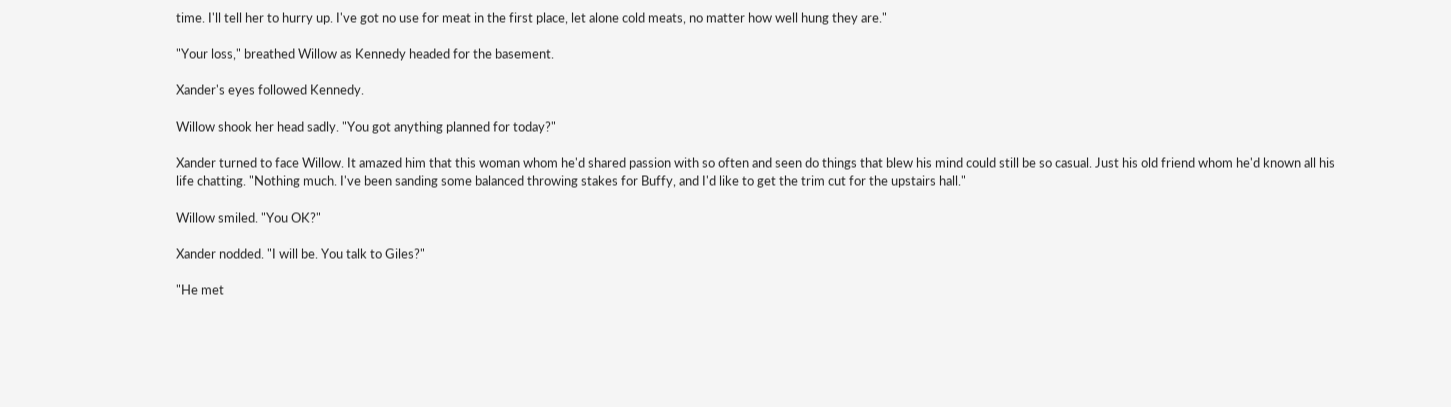time. I'll tell her to hurry up. I've got no use for meat in the first place, let alone cold meats, no matter how well hung they are."

"Your loss," breathed Willow as Kennedy headed for the basement.

Xander's eyes followed Kennedy.

Willow shook her head sadly. "You got anything planned for today?"

Xander turned to face Willow. It amazed him that this woman whom he'd shared passion with so often and seen do things that blew his mind could still be so casual. Just his old friend whom he'd known all his life chatting. "Nothing much. I've been sanding some balanced throwing stakes for Buffy, and I'd like to get the trim cut for the upstairs hall."

Willow smiled. "You OK?"

Xander nodded. "I will be. You talk to Giles?"

"He met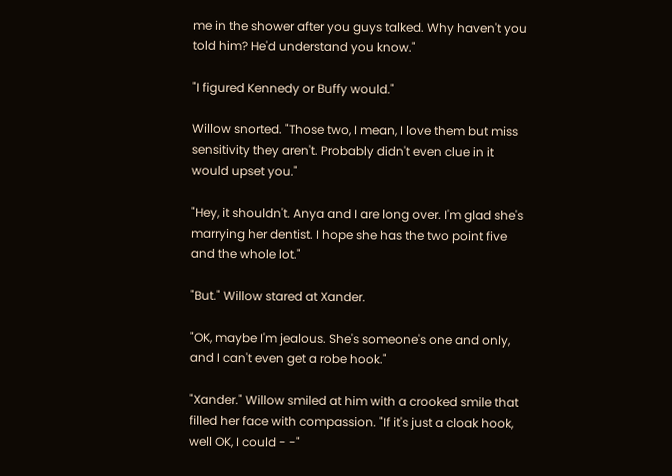me in the shower after you guys talked. Why haven't you told him? He'd understand you know."

"I figured Kennedy or Buffy would."

Willow snorted. "Those two, I mean, I love them but miss sensitivity they aren't. Probably didn't even clue in it would upset you."

"Hey, it shouldn't. Anya and I are long over. I'm glad she's marrying her dentist. I hope she has the two point five and the whole lot."

"But." Willow stared at Xander.

"OK, maybe I'm jealous. She's someone's one and only, and I can't even get a robe hook."

"Xander." Willow smiled at him with a crooked smile that filled her face with compassion. "If it's just a cloak hook, well OK, I could - -"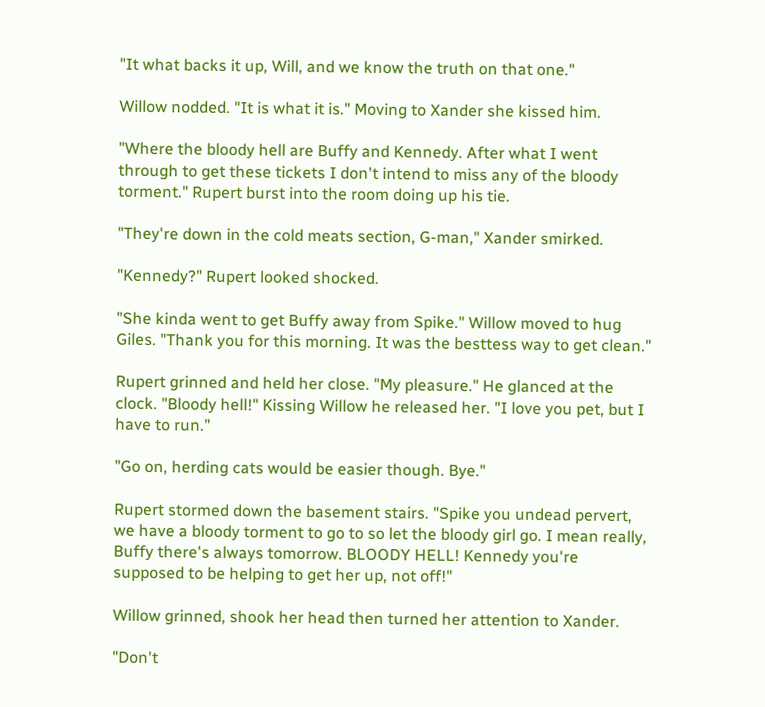"It what backs it up, Will, and we know the truth on that one."

Willow nodded. "It is what it is." Moving to Xander she kissed him.

"Where the bloody hell are Buffy and Kennedy. After what I went through to get these tickets I don't intend to miss any of the bloody torment." Rupert burst into the room doing up his tie.

"They're down in the cold meats section, G-man," Xander smirked.

"Kennedy?" Rupert looked shocked.

"She kinda went to get Buffy away from Spike." Willow moved to hug Giles. "Thank you for this morning. It was the besttess way to get clean."

Rupert grinned and held her close. "My pleasure." He glanced at the clock. "Bloody hell!" Kissing Willow he released her. "I love you pet, but I have to run."

"Go on, herding cats would be easier though. Bye."

Rupert stormed down the basement stairs. "Spike you undead pervert, we have a bloody torment to go to so let the bloody girl go. I mean really, Buffy there's always tomorrow. BLOODY HELL! Kennedy you're supposed to be helping to get her up, not off!"

Willow grinned, shook her head then turned her attention to Xander.

"Don't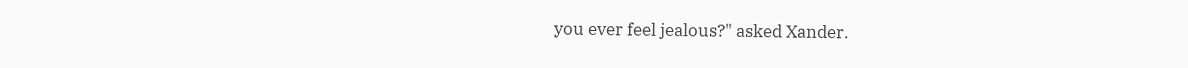you ever feel jealous?" asked Xander.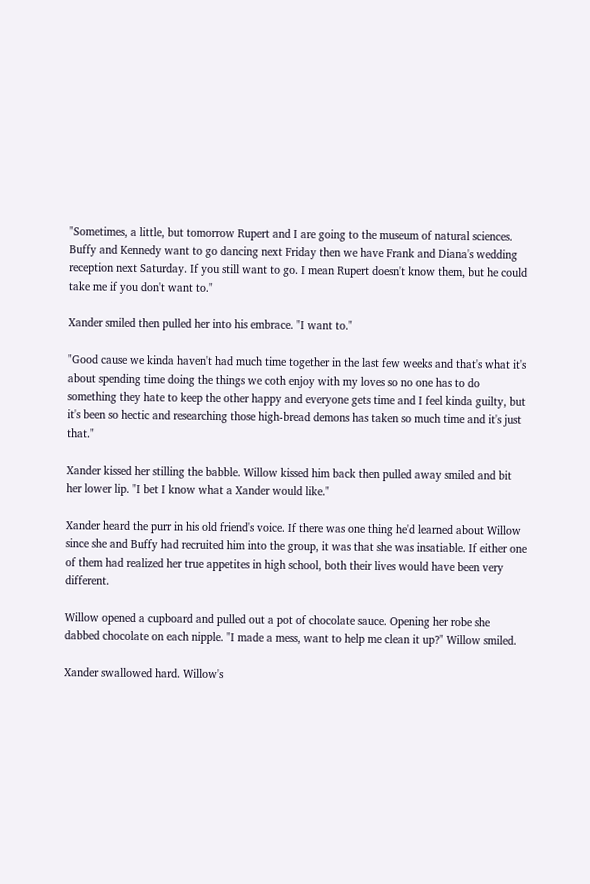"Sometimes, a little, but tomorrow Rupert and I are going to the museum of natural sciences. Buffy and Kennedy want to go dancing next Friday then we have Frank and Diana's wedding reception next Saturday. If you still want to go. I mean Rupert doesn't know them, but he could take me if you don't want to."

Xander smiled then pulled her into his embrace. "I want to."

"Good cause we kinda haven't had much time together in the last few weeks and that's what it's about spending time doing the things we coth enjoy with my loves so no one has to do something they hate to keep the other happy and everyone gets time and I feel kinda guilty, but it's been so hectic and researching those high-bread demons has taken so much time and it's just that."

Xander kissed her stilling the babble. Willow kissed him back then pulled away smiled and bit her lower lip. "I bet I know what a Xander would like."

Xander heard the purr in his old friend's voice. If there was one thing he'd learned about Willow since she and Buffy had recruited him into the group, it was that she was insatiable. If either one of them had realized her true appetites in high school, both their lives would have been very different.

Willow opened a cupboard and pulled out a pot of chocolate sauce. Opening her robe she dabbed chocolate on each nipple. "I made a mess, want to help me clean it up?" Willow smiled.

Xander swallowed hard. Willow's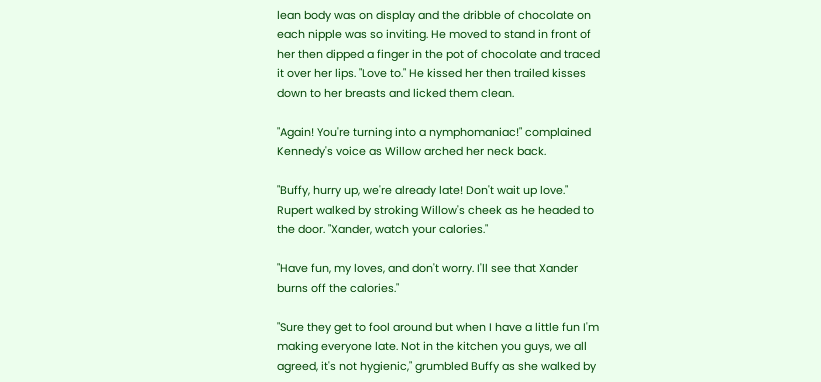lean body was on display and the dribble of chocolate on each nipple was so inviting. He moved to stand in front of her then dipped a finger in the pot of chocolate and traced it over her lips. "Love to." He kissed her then trailed kisses down to her breasts and licked them clean.

"Again! You're turning into a nymphomaniac!" complained Kennedy's voice as Willow arched her neck back.

"Buffy, hurry up, we're already late! Don't wait up love." Rupert walked by stroking Willow's cheek as he headed to the door. "Xander, watch your calories."

"Have fun, my loves, and don't worry. I'll see that Xander burns off the calories."

"Sure they get to fool around but when I have a little fun I'm making everyone late. Not in the kitchen you guys, we all agreed, it's not hygienic," grumbled Buffy as she walked by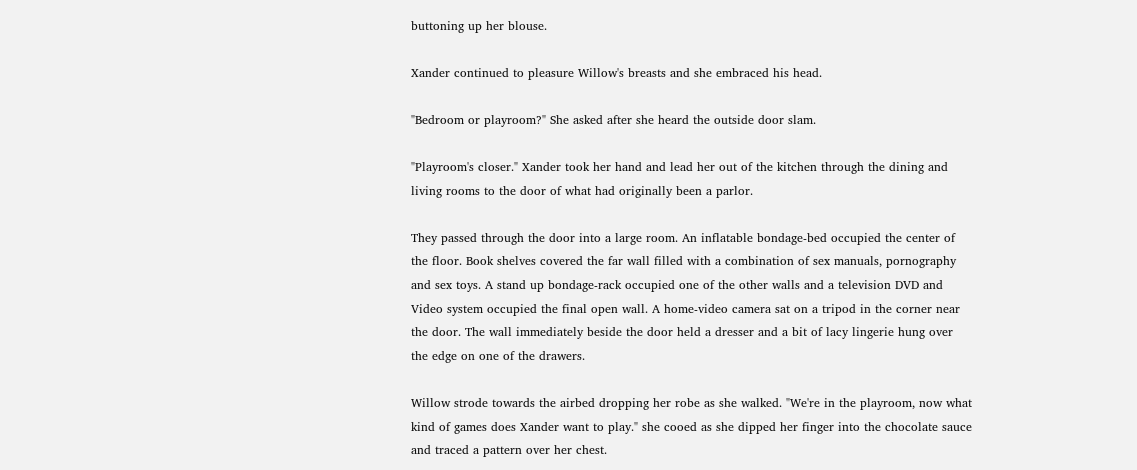buttoning up her blouse.

Xander continued to pleasure Willow's breasts and she embraced his head.

"Bedroom or playroom?" She asked after she heard the outside door slam.

"Playroom's closer." Xander took her hand and lead her out of the kitchen through the dining and living rooms to the door of what had originally been a parlor.

They passed through the door into a large room. An inflatable bondage-bed occupied the center of the floor. Book shelves covered the far wall filled with a combination of sex manuals, pornography and sex toys. A stand up bondage-rack occupied one of the other walls and a television DVD and Video system occupied the final open wall. A home-video camera sat on a tripod in the corner near the door. The wall immediately beside the door held a dresser and a bit of lacy lingerie hung over the edge on one of the drawers.

Willow strode towards the airbed dropping her robe as she walked. "We're in the playroom, now what kind of games does Xander want to play." she cooed as she dipped her finger into the chocolate sauce and traced a pattern over her chest.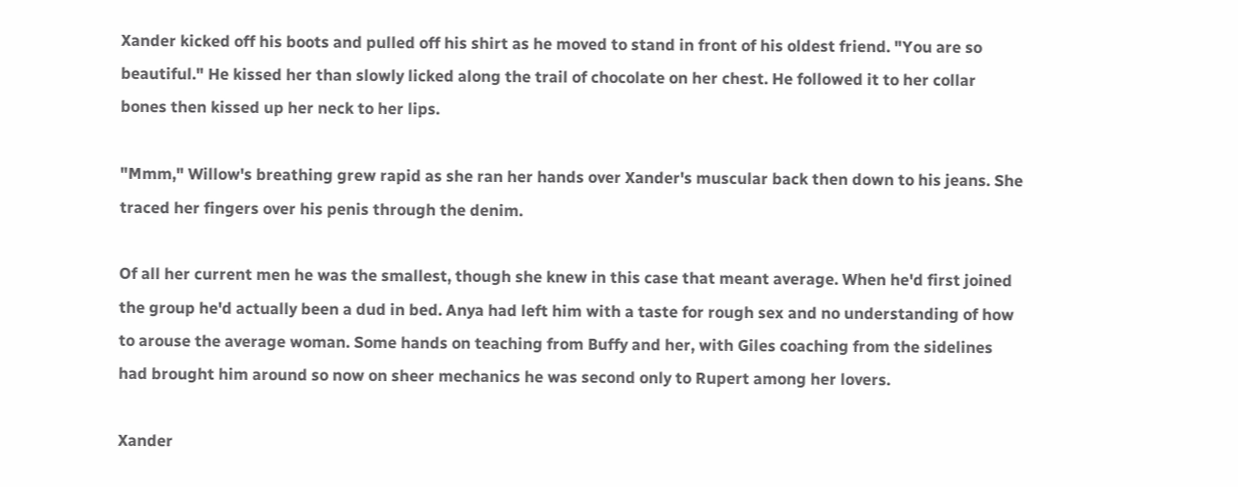Xander kicked off his boots and pulled off his shirt as he moved to stand in front of his oldest friend. "You are so beautiful." He kissed her than slowly licked along the trail of chocolate on her chest. He followed it to her collar bones then kissed up her neck to her lips.

"Mmm," Willow's breathing grew rapid as she ran her hands over Xander's muscular back then down to his jeans. She traced her fingers over his penis through the denim.

Of all her current men he was the smallest, though she knew in this case that meant average. When he'd first joined the group he'd actually been a dud in bed. Anya had left him with a taste for rough sex and no understanding of how to arouse the average woman. Some hands on teaching from Buffy and her, with Giles coaching from the sidelines had brought him around so now on sheer mechanics he was second only to Rupert among her lovers.

Xander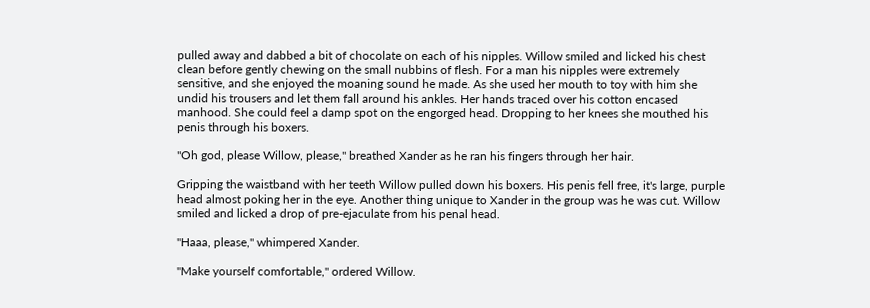pulled away and dabbed a bit of chocolate on each of his nipples. Willow smiled and licked his chest clean before gently chewing on the small nubbins of flesh. For a man his nipples were extremely sensitive, and she enjoyed the moaning sound he made. As she used her mouth to toy with him she undid his trousers and let them fall around his ankles. Her hands traced over his cotton encased manhood. She could feel a damp spot on the engorged head. Dropping to her knees she mouthed his penis through his boxers.

"Oh god, please Willow, please," breathed Xander as he ran his fingers through her hair.

Gripping the waistband with her teeth Willow pulled down his boxers. His penis fell free, it's large, purple head almost poking her in the eye. Another thing unique to Xander in the group was he was cut. Willow smiled and licked a drop of pre-ejaculate from his penal head.

"Haaa, please," whimpered Xander.

"Make yourself comfortable," ordered Willow.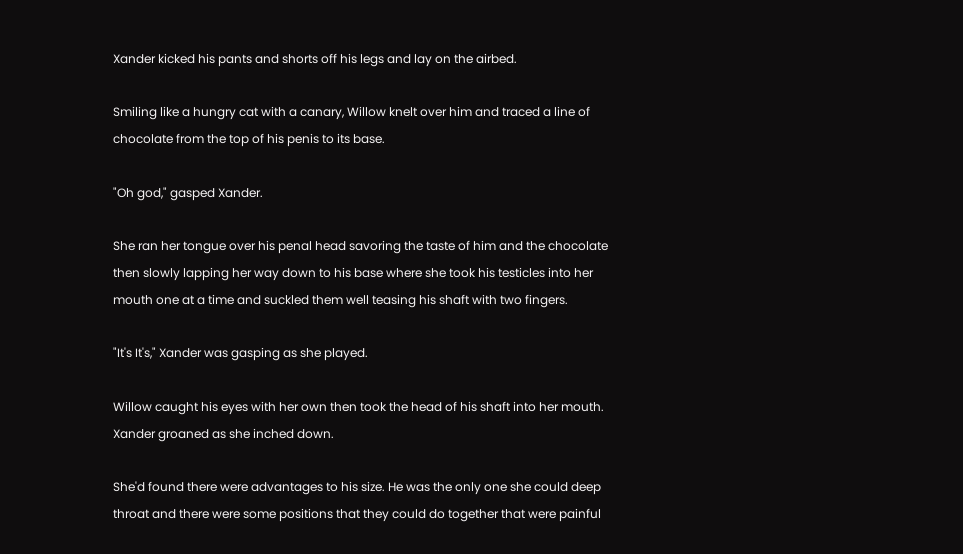Xander kicked his pants and shorts off his legs and lay on the airbed.

Smiling like a hungry cat with a canary, Willow knelt over him and traced a line of chocolate from the top of his penis to its base.

"Oh god," gasped Xander.

She ran her tongue over his penal head savoring the taste of him and the chocolate then slowly lapping her way down to his base where she took his testicles into her mouth one at a time and suckled them well teasing his shaft with two fingers.

"It's It's," Xander was gasping as she played.

Willow caught his eyes with her own then took the head of his shaft into her mouth. Xander groaned as she inched down.

She'd found there were advantages to his size. He was the only one she could deep throat and there were some positions that they could do together that were painful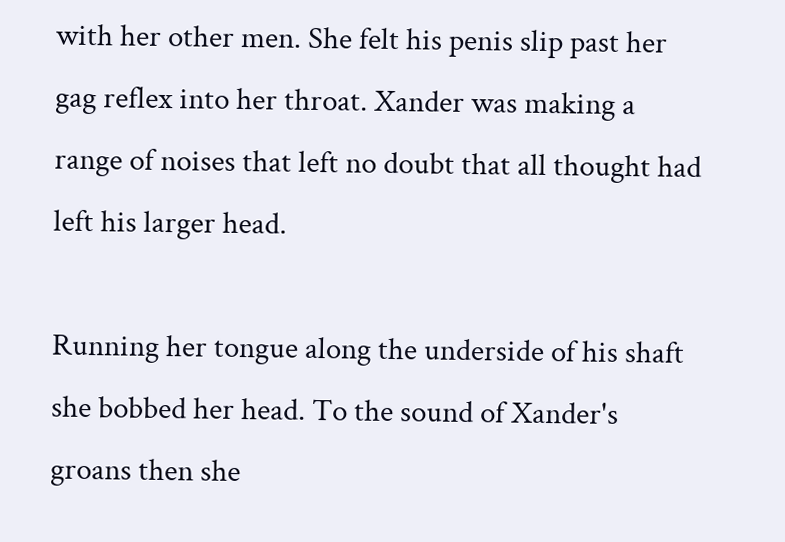with her other men. She felt his penis slip past her gag reflex into her throat. Xander was making a range of noises that left no doubt that all thought had left his larger head.

Running her tongue along the underside of his shaft she bobbed her head. To the sound of Xander's groans then she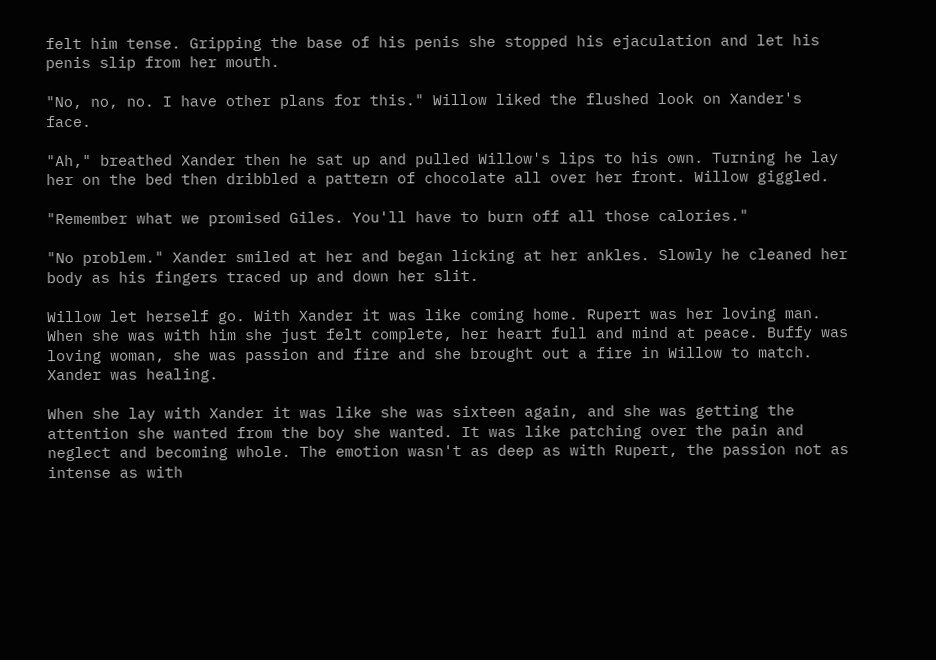felt him tense. Gripping the base of his penis she stopped his ejaculation and let his penis slip from her mouth.

"No, no, no. I have other plans for this." Willow liked the flushed look on Xander's face.

"Ah," breathed Xander then he sat up and pulled Willow's lips to his own. Turning he lay her on the bed then dribbled a pattern of chocolate all over her front. Willow giggled.

"Remember what we promised Giles. You'll have to burn off all those calories."

"No problem." Xander smiled at her and began licking at her ankles. Slowly he cleaned her body as his fingers traced up and down her slit.

Willow let herself go. With Xander it was like coming home. Rupert was her loving man. When she was with him she just felt complete, her heart full and mind at peace. Buffy was loving woman, she was passion and fire and she brought out a fire in Willow to match. Xander was healing.

When she lay with Xander it was like she was sixteen again, and she was getting the attention she wanted from the boy she wanted. It was like patching over the pain and neglect and becoming whole. The emotion wasn't as deep as with Rupert, the passion not as intense as with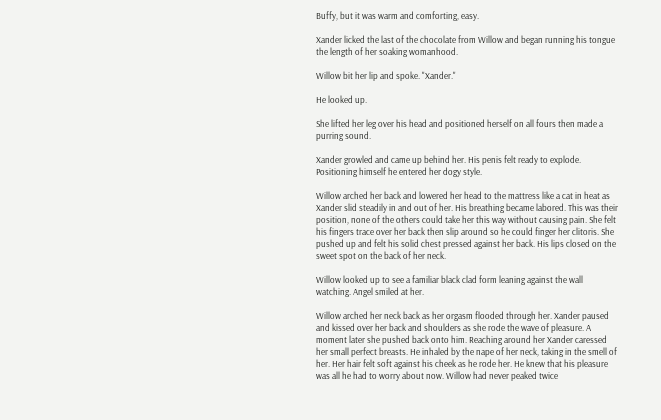Buffy, but it was warm and comforting, easy.

Xander licked the last of the chocolate from Willow and began running his tongue the length of her soaking womanhood.

Willow bit her lip and spoke. "Xander."

He looked up.

She lifted her leg over his head and positioned herself on all fours then made a purring sound.

Xander growled and came up behind her. His penis felt ready to explode. Positioning himself he entered her dogy style.

Willow arched her back and lowered her head to the mattress like a cat in heat as Xander slid steadily in and out of her. His breathing became labored. This was their position, none of the others could take her this way without causing pain. She felt his fingers trace over her back then slip around so he could finger her clitoris. She pushed up and felt his solid chest pressed against her back. His lips closed on the sweet spot on the back of her neck.

Willow looked up to see a familiar black clad form leaning against the wall watching. Angel smiled at her.

Willow arched her neck back as her orgasm flooded through her. Xander paused and kissed over her back and shoulders as she rode the wave of pleasure. A moment later she pushed back onto him. Reaching around her Xander caressed her small perfect breasts. He inhaled by the nape of her neck, taking in the smell of her. Her hair felt soft against his cheek as he rode her. He knew that his pleasure was all he had to worry about now. Willow had never peaked twice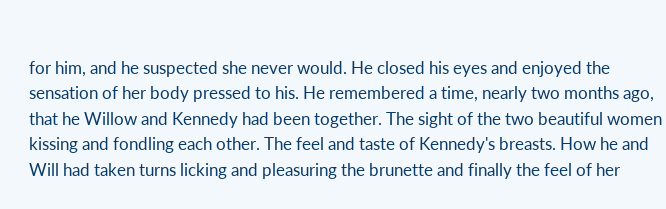for him, and he suspected she never would. He closed his eyes and enjoyed the sensation of her body pressed to his. He remembered a time, nearly two months ago, that he Willow and Kennedy had been together. The sight of the two beautiful women kissing and fondling each other. The feel and taste of Kennedy's breasts. How he and Will had taken turns licking and pleasuring the brunette and finally the feel of her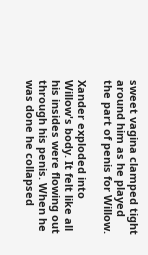sweet vagina clamped tight around him as he played the part of penis for Willow.

Xander exploded into Willow's body. It felt like all his insides were flowing out through his penis. When he was done he collapsed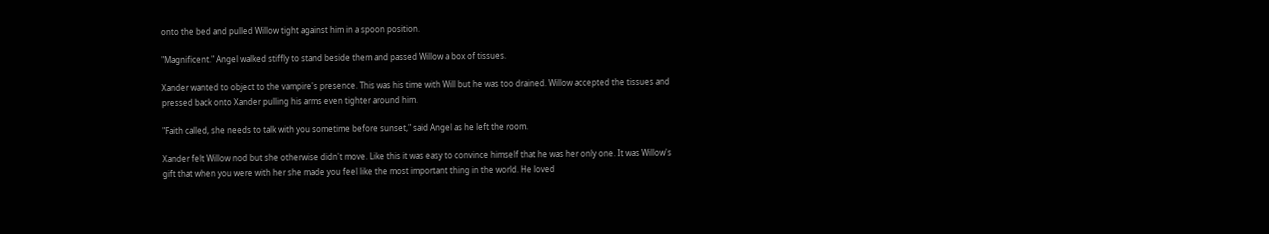onto the bed and pulled Willow tight against him in a spoon position.

"Magnificent." Angel walked stiffly to stand beside them and passed Willow a box of tissues.

Xander wanted to object to the vampire's presence. This was his time with Will but he was too drained. Willow accepted the tissues and pressed back onto Xander pulling his arms even tighter around him.

"Faith called, she needs to talk with you sometime before sunset," said Angel as he left the room.

Xander felt Willow nod but she otherwise didn't move. Like this it was easy to convince himself that he was her only one. It was Willow's gift that when you were with her she made you feel like the most important thing in the world. He loved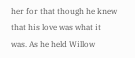her for that though he knew that his love was what it was. As he held Willow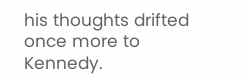his thoughts drifted once more to Kennedy.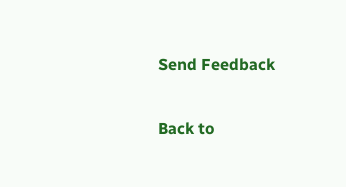Send Feedback

Back to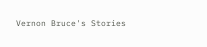Vernon Bruce's Stories